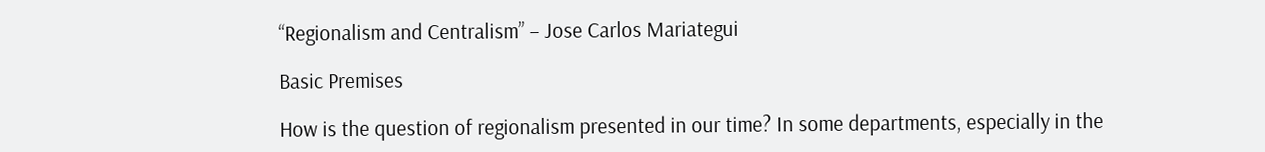“Regionalism and Centralism” – Jose Carlos Mariategui

Basic Premises

How is the question of regionalism presented in our time? In some departments, especially in the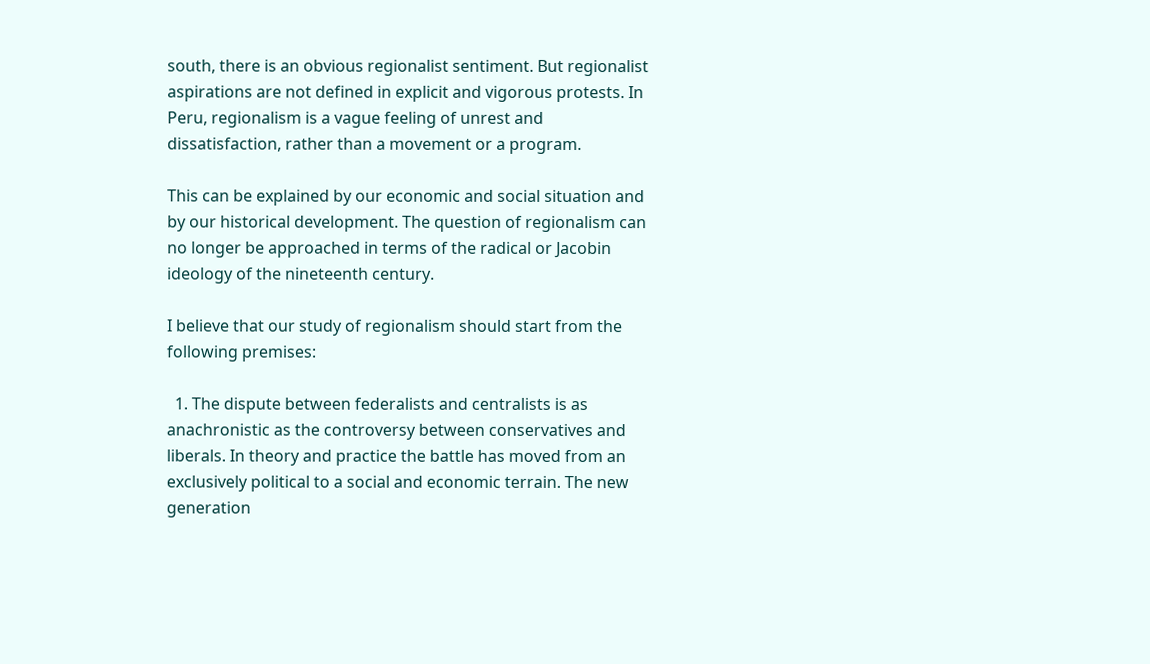south, there is an obvious regionalist sentiment. But regionalist aspirations are not defined in explicit and vigorous protests. In Peru, regionalism is a vague feeling of unrest and dissatisfaction, rather than a movement or a program.

This can be explained by our economic and social situation and by our historical development. The question of regionalism can no longer be approached in terms of the radical or Jacobin ideology of the nineteenth century.

I believe that our study of regionalism should start from the following premises:

  1. The dispute between federalists and centralists is as anachronistic as the controversy between conservatives and liberals. In theory and practice the battle has moved from an exclusively political to a social and economic terrain. The new generation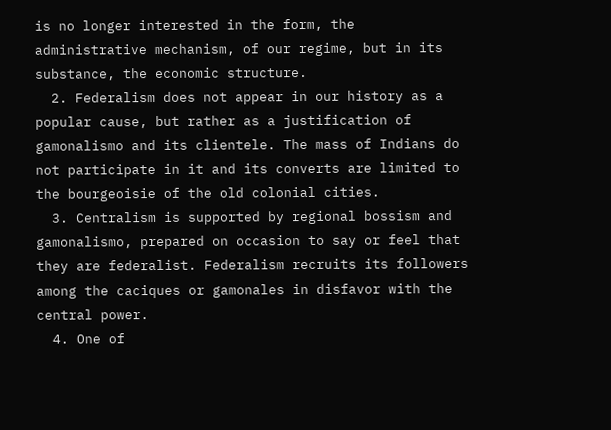is no longer interested in the form, the administrative mechanism, of our regime, but in its substance, the economic structure.
  2. Federalism does not appear in our history as a popular cause, but rather as a justification of gamonalismo and its clientele. The mass of Indians do not participate in it and its converts are limited to the bourgeoisie of the old colonial cities.
  3. Centralism is supported by regional bossism and gamonalismo, prepared on occasion to say or feel that they are federalist. Federalism recruits its followers among the caciques or gamonales in disfavor with the central power.
  4. One of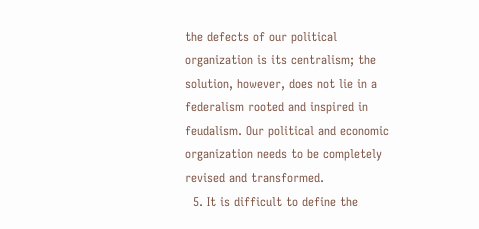the defects of our political organization is its centralism; the solution, however, does not lie in a federalism rooted and inspired in feudalism. Our political and economic organization needs to be completely revised and transformed.
  5. It is difficult to define the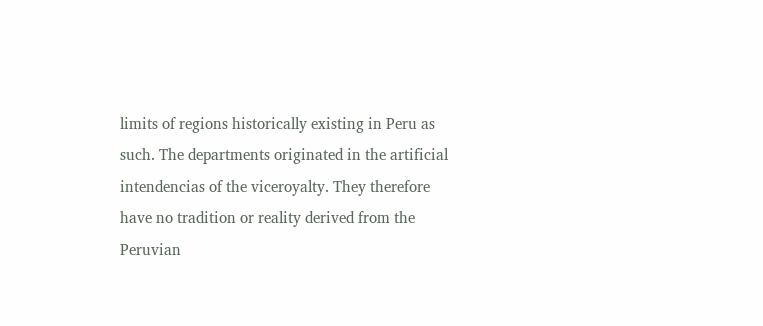limits of regions historically existing in Peru as such. The departments originated in the artificial intendencias of the viceroyalty. They therefore have no tradition or reality derived from the Peruvian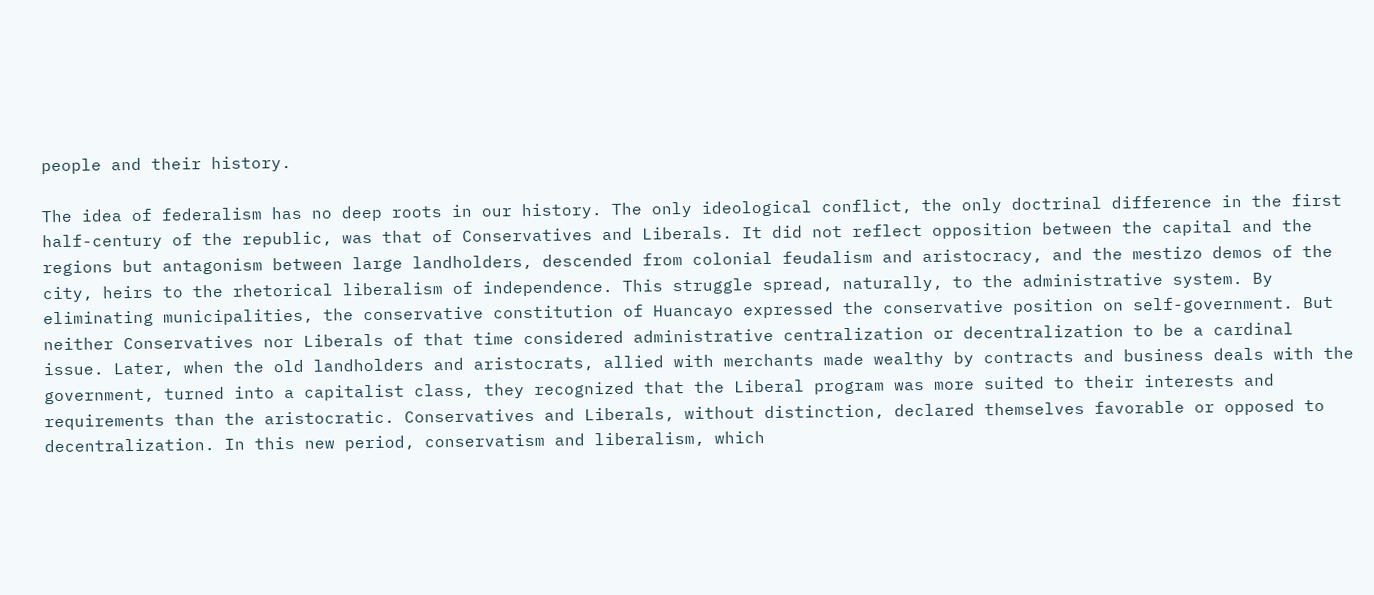people and their history.

The idea of federalism has no deep roots in our history. The only ideological conflict, the only doctrinal difference in the first half-century of the republic, was that of Conservatives and Liberals. It did not reflect opposition between the capital and the regions but antagonism between large landholders, descended from colonial feudalism and aristocracy, and the mestizo demos of the city, heirs to the rhetorical liberalism of independence. This struggle spread, naturally, to the administrative system. By eliminating municipalities, the conservative constitution of Huancayo expressed the conservative position on self-government. But neither Conservatives nor Liberals of that time considered administrative centralization or decentralization to be a cardinal issue. Later, when the old landholders and aristocrats, allied with merchants made wealthy by contracts and business deals with the government, turned into a capitalist class, they recognized that the Liberal program was more suited to their interests and requirements than the aristocratic. Conservatives and Liberals, without distinction, declared themselves favorable or opposed to decentralization. In this new period, conservatism and liberalism, which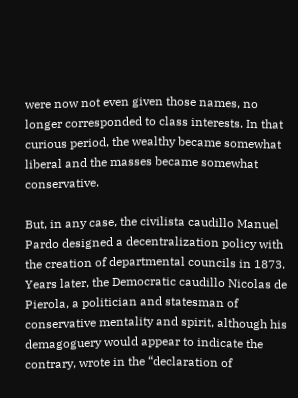were now not even given those names, no longer corresponded to class interests. In that curious period, the wealthy became somewhat liberal and the masses became somewhat conservative.

But, in any case, the civilista caudillo Manuel Pardo designed a decentralization policy with the creation of departmental councils in 1873. Years later, the Democratic caudillo Nicolas de Pierola, a politician and statesman of conservative mentality and spirit, although his demagoguery would appear to indicate the contrary, wrote in the “declaration of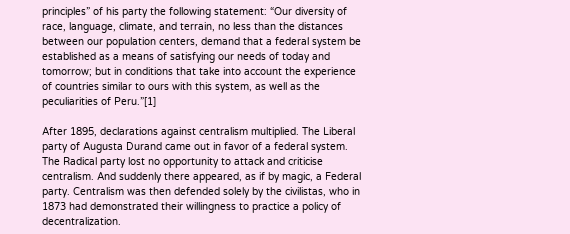principles” of his party the following statement: “Our diversity of race, language, climate, and terrain, no less than the distances between our population centers, demand that a federal system be established as a means of satisfying our needs of today and tomorrow; but in conditions that take into account the experience of countries similar to ours with this system, as well as the peculiarities of Peru.”[1]

After 1895, declarations against centralism multiplied. The Liberal party of Augusta Durand came out in favor of a federal system. The Radical party lost no opportunity to attack and criticise centralism. And suddenly there appeared, as if by magic, a Federal party. Centralism was then defended solely by the civilistas, who in 1873 had demonstrated their willingness to practice a policy of decentralization.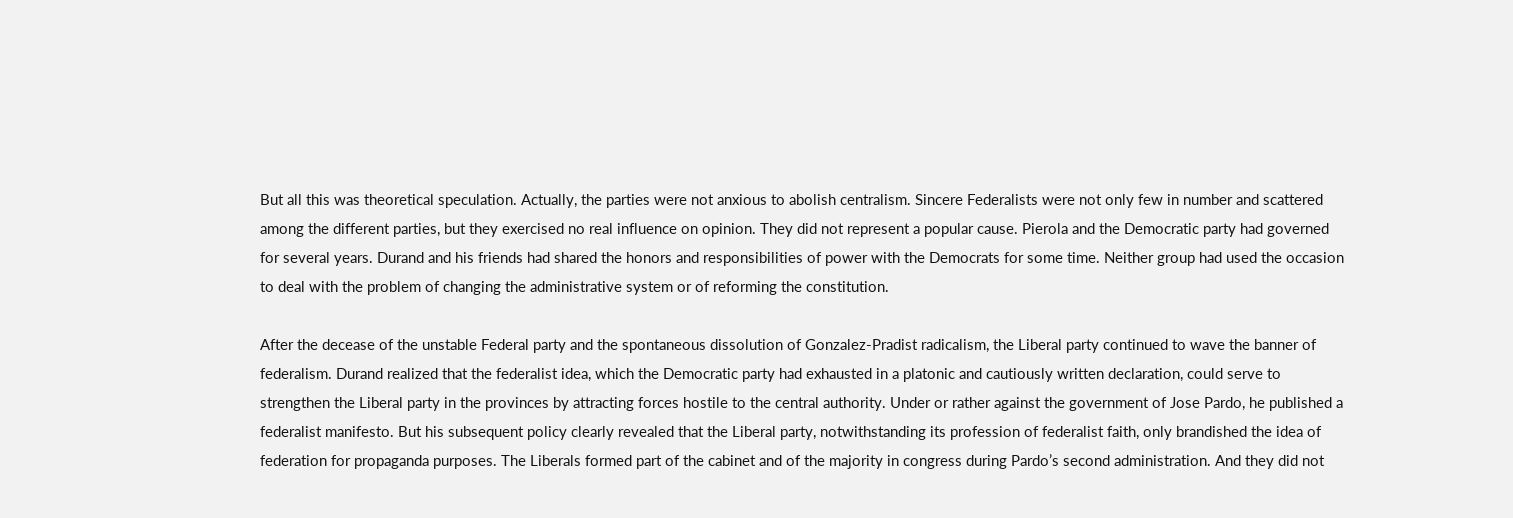But all this was theoretical speculation. Actually, the parties were not anxious to abolish centralism. Sincere Federalists were not only few in number and scattered among the different parties, but they exercised no real influence on opinion. They did not represent a popular cause. Pierola and the Democratic party had governed for several years. Durand and his friends had shared the honors and responsibilities of power with the Democrats for some time. Neither group had used the occasion to deal with the problem of changing the administrative system or of reforming the constitution.

After the decease of the unstable Federal party and the spontaneous dissolution of Gonzalez-Pradist radicalism, the Liberal party continued to wave the banner of federalism. Durand realized that the federalist idea, which the Democratic party had exhausted in a platonic and cautiously written declaration, could serve to strengthen the Liberal party in the provinces by attracting forces hostile to the central authority. Under or rather against the government of Jose Pardo, he published a federalist manifesto. But his subsequent policy clearly revealed that the Liberal party, notwithstanding its profession of federalist faith, only brandished the idea of federation for propaganda purposes. The Liberals formed part of the cabinet and of the majority in congress during Pardo’s second administration. And they did not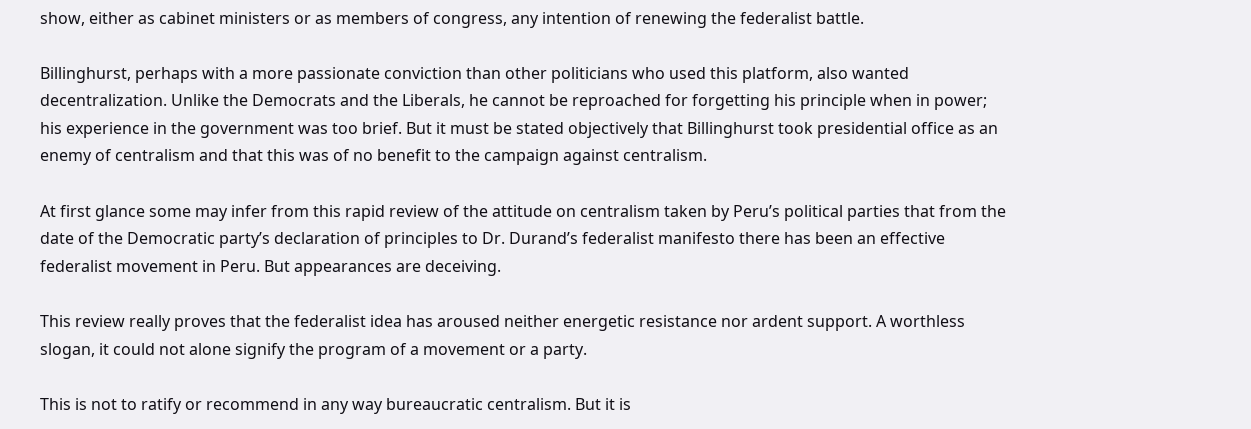show, either as cabinet ministers or as members of congress, any intention of renewing the federalist battle.

Billinghurst, perhaps with a more passionate conviction than other politicians who used this platform, also wanted decentralization. Unlike the Democrats and the Liberals, he cannot be reproached for forgetting his principle when in power; his experience in the government was too brief. But it must be stated objectively that Billinghurst took presidential office as an enemy of centralism and that this was of no benefit to the campaign against centralism.

At first glance some may infer from this rapid review of the attitude on centralism taken by Peru’s political parties that from the date of the Democratic party’s declaration of principles to Dr. Durand’s federalist manifesto there has been an effective federalist movement in Peru. But appearances are deceiving.

This review really proves that the federalist idea has aroused neither energetic resistance nor ardent support. A worthless slogan, it could not alone signify the program of a movement or a party.

This is not to ratify or recommend in any way bureaucratic centralism. But it is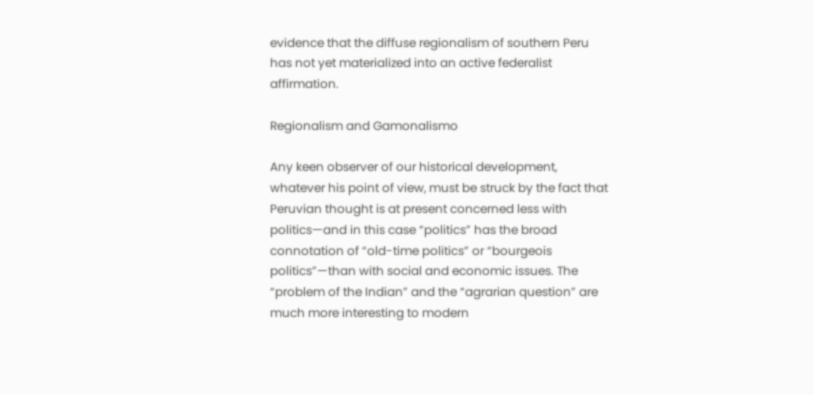evidence that the diffuse regionalism of southern Peru has not yet materialized into an active federalist affirmation.

Regionalism and Gamonalismo

Any keen observer of our historical development, whatever his point of view, must be struck by the fact that Peruvian thought is at present concerned less with politics—and in this case “politics” has the broad connotation of “old-time politics” or “bourgeois politics”—than with social and economic issues. The “problem of the Indian” and the “agrarian question” are much more interesting to modern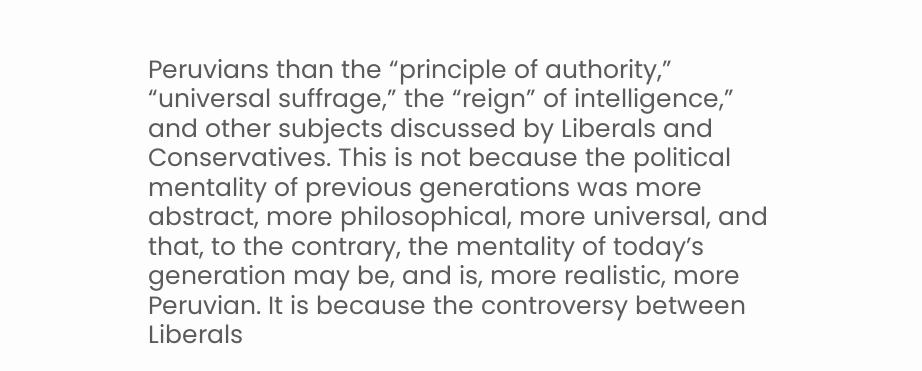Peruvians than the “principle of authority,” “universal suffrage,” the “reign” of intelligence,” and other subjects discussed by Liberals and Conservatives. This is not because the political mentality of previous generations was more abstract, more philosophical, more universal, and that, to the contrary, the mentality of today’s generation may be, and is, more realistic, more Peruvian. It is because the controversy between Liberals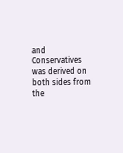and Conservatives was derived on both sides from the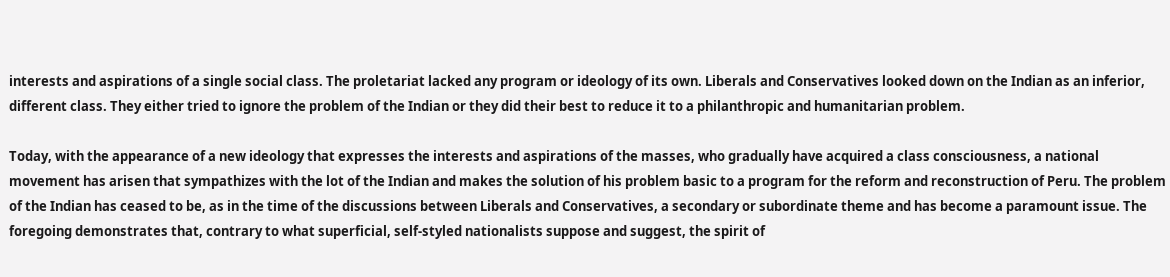interests and aspirations of a single social class. The proletariat lacked any program or ideology of its own. Liberals and Conservatives looked down on the Indian as an inferior, different class. They either tried to ignore the problem of the Indian or they did their best to reduce it to a philanthropic and humanitarian problem.

Today, with the appearance of a new ideology that expresses the interests and aspirations of the masses, who gradually have acquired a class consciousness, a national movement has arisen that sympathizes with the lot of the Indian and makes the solution of his problem basic to a program for the reform and reconstruction of Peru. The problem of the Indian has ceased to be, as in the time of the discussions between Liberals and Conservatives, a secondary or subordinate theme and has become a paramount issue. The foregoing demonstrates that, contrary to what superficial, self-styled nationalists suppose and suggest, the spirit of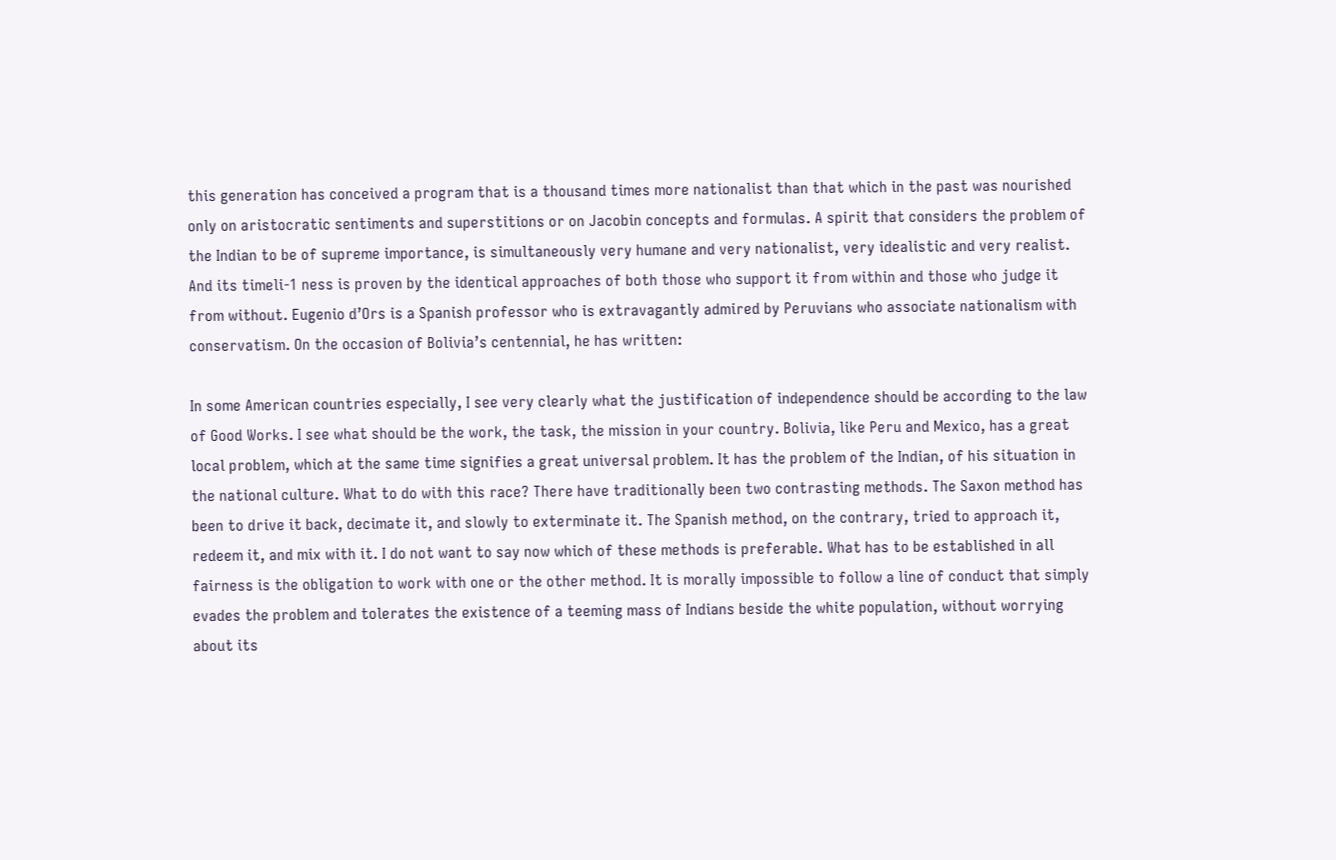this generation has conceived a program that is a thousand times more nationalist than that which in the past was nourished only on aristocratic sentiments and superstitions or on Jacobin concepts and formulas. A spirit that considers the problem of the Indian to be of supreme importance, is simultaneously very humane and very nationalist, very idealistic and very realist. And its timeli-1 ness is proven by the identical approaches of both those who support it from within and those who judge it from without. Eugenio d’Ors is a Spanish professor who is extravagantly admired by Peruvians who associate nationalism with conservatism. On the occasion of Bolivia’s centennial, he has written:

In some American countries especially, I see very clearly what the justification of independence should be according to the law of Good Works. I see what should be the work, the task, the mission in your country. Bolivia, like Peru and Mexico, has a great local problem, which at the same time signifies a great universal problem. It has the problem of the Indian, of his situation in the national culture. What to do with this race? There have traditionally been two contrasting methods. The Saxon method has been to drive it back, decimate it, and slowly to exterminate it. The Spanish method, on the contrary, tried to approach it, redeem it, and mix with it. I do not want to say now which of these methods is preferable. What has to be established in all fairness is the obligation to work with one or the other method. It is morally impossible to follow a line of conduct that simply evades the problem and tolerates the existence of a teeming mass of Indians beside the white population, without worrying about its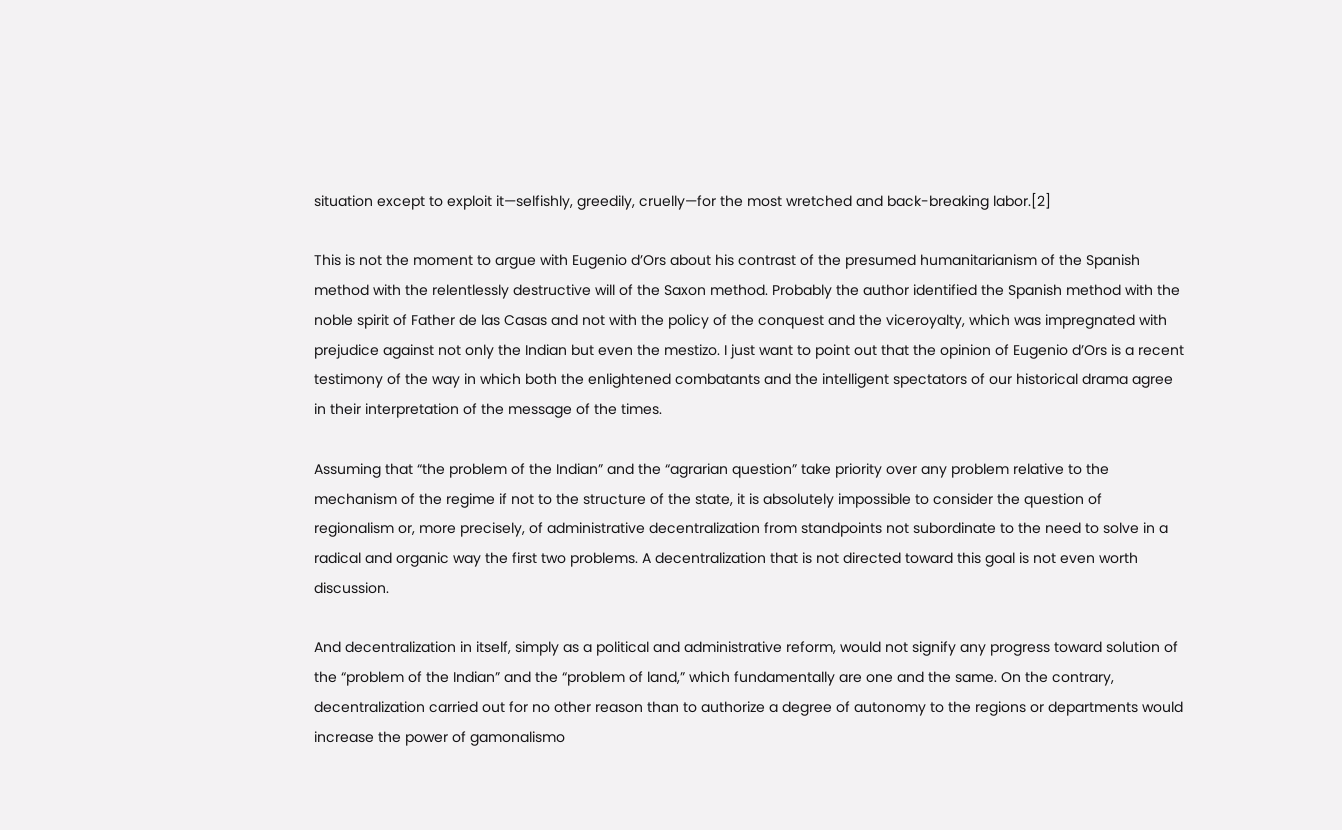situation except to exploit it—selfishly, greedily, cruelly—for the most wretched and back-breaking labor.[2]

This is not the moment to argue with Eugenio d’Ors about his contrast of the presumed humanitarianism of the Spanish method with the relentlessly destructive will of the Saxon method. Probably the author identified the Spanish method with the noble spirit of Father de las Casas and not with the policy of the conquest and the viceroyalty, which was impregnated with prejudice against not only the Indian but even the mestizo. I just want to point out that the opinion of Eugenio d’Ors is a recent testimony of the way in which both the enlightened combatants and the intelligent spectators of our historical drama agree in their interpretation of the message of the times.

Assuming that “the problem of the Indian” and the “agrarian question” take priority over any problem relative to the mechanism of the regime if not to the structure of the state, it is absolutely impossible to consider the question of regionalism or, more precisely, of administrative decentralization from standpoints not subordinate to the need to solve in a radical and organic way the first two problems. A decentralization that is not directed toward this goal is not even worth discussion.

And decentralization in itself, simply as a political and administrative reform, would not signify any progress toward solution of the “problem of the Indian” and the “problem of land,” which fundamentally are one and the same. On the contrary, decentralization carried out for no other reason than to authorize a degree of autonomy to the regions or departments would increase the power of gamonalismo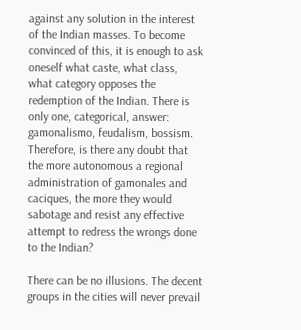against any solution in the interest of the Indian masses. To become convinced of this, it is enough to ask oneself what caste, what class, what category opposes the redemption of the Indian. There is only one, categorical, answer: gamonalismo, feudalism, bossism. Therefore, is there any doubt that the more autonomous a regional administration of gamonales and caciques, the more they would sabotage and resist any effective attempt to redress the wrongs done to the Indian?

There can be no illusions. The decent groups in the cities will never prevail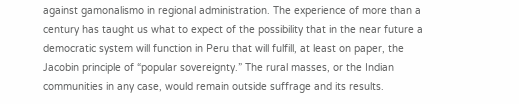against gamonalismo in regional administration. The experience of more than a century has taught us what to expect of the possibility that in the near future a democratic system will function in Peru that will fulfill, at least on paper, the Jacobin principle of “popular sovereignty.” The rural masses, or the Indian communities in any case, would remain outside suffrage and its results.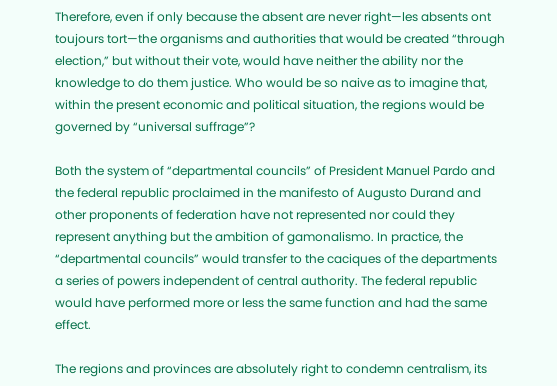Therefore, even if only because the absent are never right—les absents ont toujours tort—the organisms and authorities that would be created “through election,” but without their vote, would have neither the ability nor the knowledge to do them justice. Who would be so naive as to imagine that, within the present economic and political situation, the regions would be governed by “universal suffrage”?

Both the system of “departmental councils” of President Manuel Pardo and the federal republic proclaimed in the manifesto of Augusto Durand and other proponents of federation have not represented nor could they represent anything but the ambition of gamonalismo. In practice, the “departmental councils” would transfer to the caciques of the departments a series of powers independent of central authority. The federal republic would have performed more or less the same function and had the same effect.

The regions and provinces are absolutely right to condemn centralism, its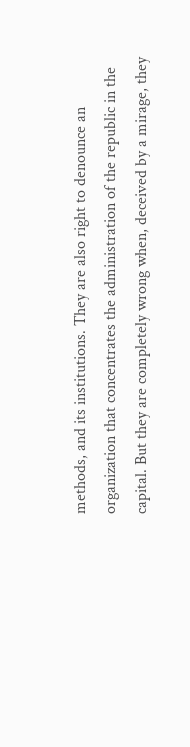methods, and its institutions. They are also right to denounce an organization that concentrates the administration of the republic in the capital. But they are completely wrong when, deceived by a mirage, they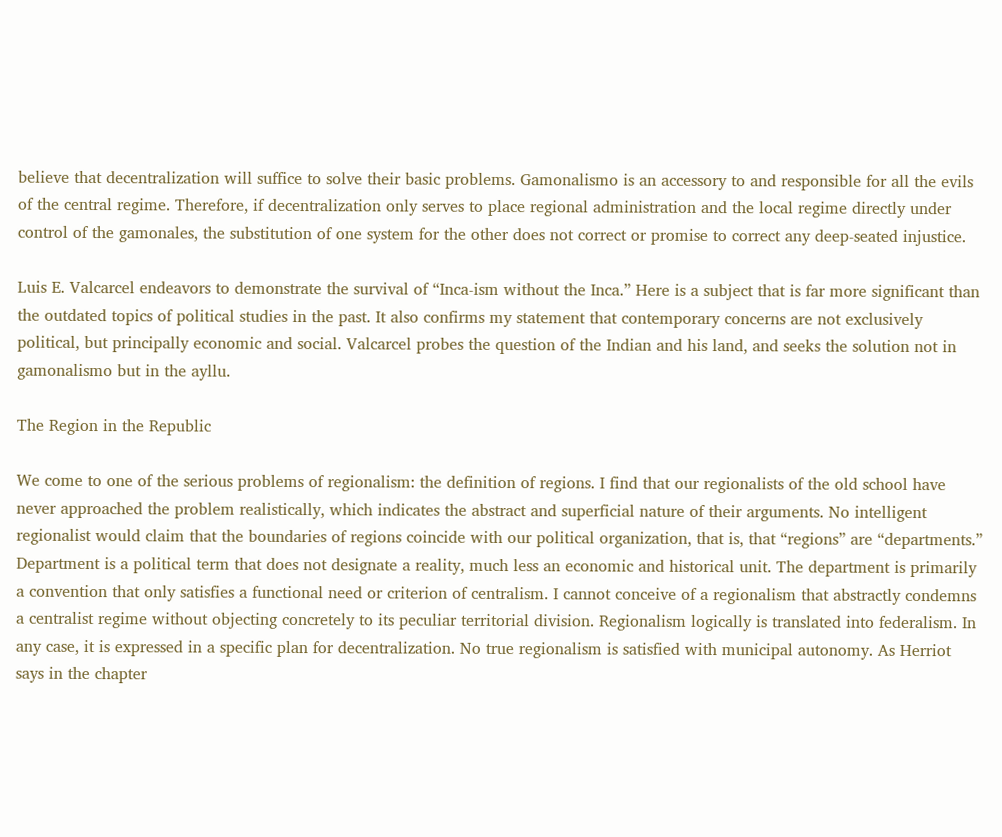believe that decentralization will suffice to solve their basic problems. Gamonalismo is an accessory to and responsible for all the evils of the central regime. Therefore, if decentralization only serves to place regional administration and the local regime directly under control of the gamonales, the substitution of one system for the other does not correct or promise to correct any deep-seated injustice.

Luis E. Valcarcel endeavors to demonstrate the survival of “Inca-ism without the Inca.” Here is a subject that is far more significant than the outdated topics of political studies in the past. It also confirms my statement that contemporary concerns are not exclusively political, but principally economic and social. Valcarcel probes the question of the Indian and his land, and seeks the solution not in gamonalismo but in the ayllu.

The Region in the Republic

We come to one of the serious problems of regionalism: the definition of regions. I find that our regionalists of the old school have never approached the problem realistically, which indicates the abstract and superficial nature of their arguments. No intelligent regionalist would claim that the boundaries of regions coincide with our political organization, that is, that “regions” are “departments.” Department is a political term that does not designate a reality, much less an economic and historical unit. The department is primarily a convention that only satisfies a functional need or criterion of centralism. I cannot conceive of a regionalism that abstractly condemns a centralist regime without objecting concretely to its peculiar territorial division. Regionalism logically is translated into federalism. In any case, it is expressed in a specific plan for decentralization. No true regionalism is satisfied with municipal autonomy. As Herriot says in the chapter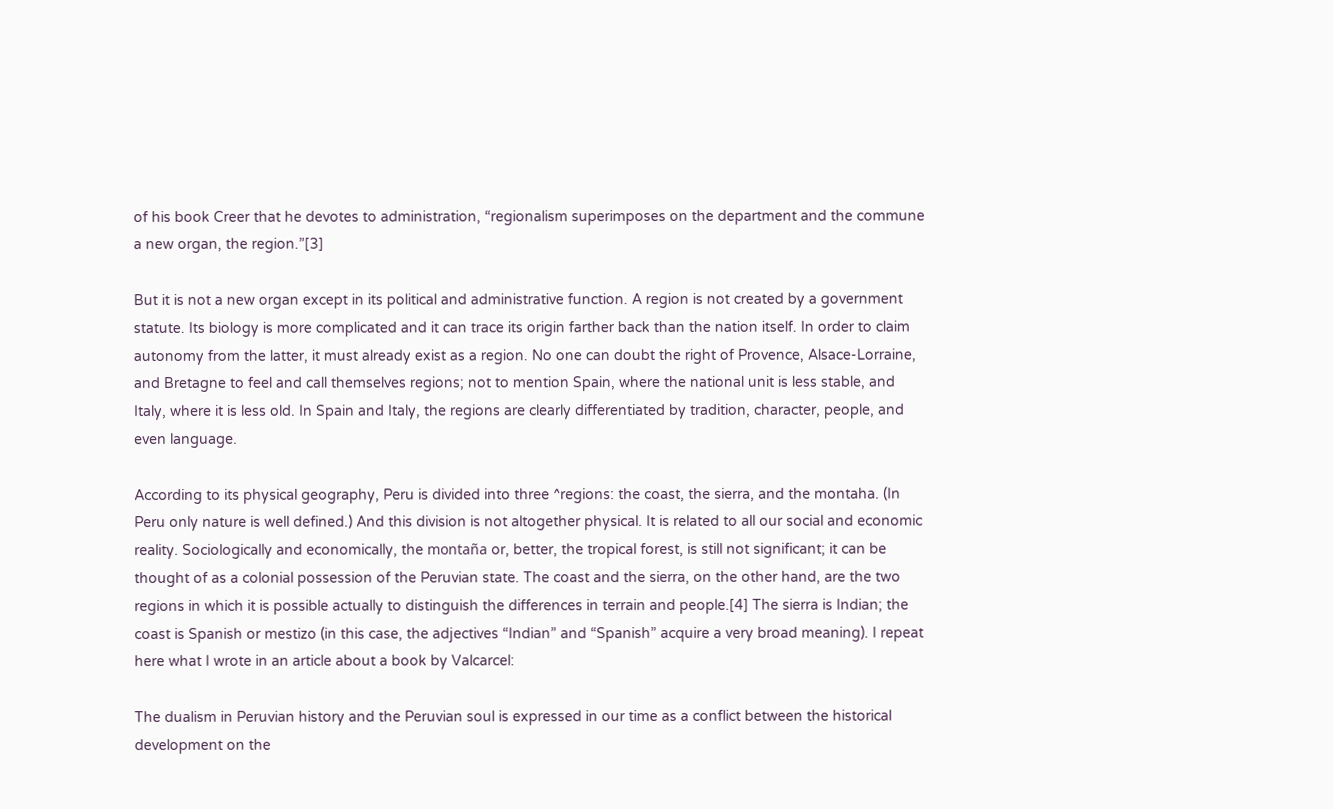of his book Creer that he devotes to administration, “regionalism superimposes on the department and the commune a new organ, the region.”[3]

But it is not a new organ except in its political and administrative function. A region is not created by a government statute. Its biology is more complicated and it can trace its origin farther back than the nation itself. In order to claim autonomy from the latter, it must already exist as a region. No one can doubt the right of Provence, Alsace-Lorraine, and Bretagne to feel and call themselves regions; not to mention Spain, where the national unit is less stable, and Italy, where it is less old. In Spain and Italy, the regions are clearly differentiated by tradition, character, people, and even language.

According to its physical geography, Peru is divided into three ^regions: the coast, the sierra, and the montaha. (In Peru only nature is well defined.) And this division is not altogether physical. It is related to all our social and economic reality. Sociologically and economically, the montaña or, better, the tropical forest, is still not significant; it can be thought of as a colonial possession of the Peruvian state. The coast and the sierra, on the other hand, are the two regions in which it is possible actually to distinguish the differences in terrain and people.[4] The sierra is Indian; the coast is Spanish or mestizo (in this case, the adjectives “Indian” and “Spanish” acquire a very broad meaning). I repeat here what I wrote in an article about a book by Valcarcel:

The dualism in Peruvian history and the Peruvian soul is expressed in our time as a conflict between the historical development on the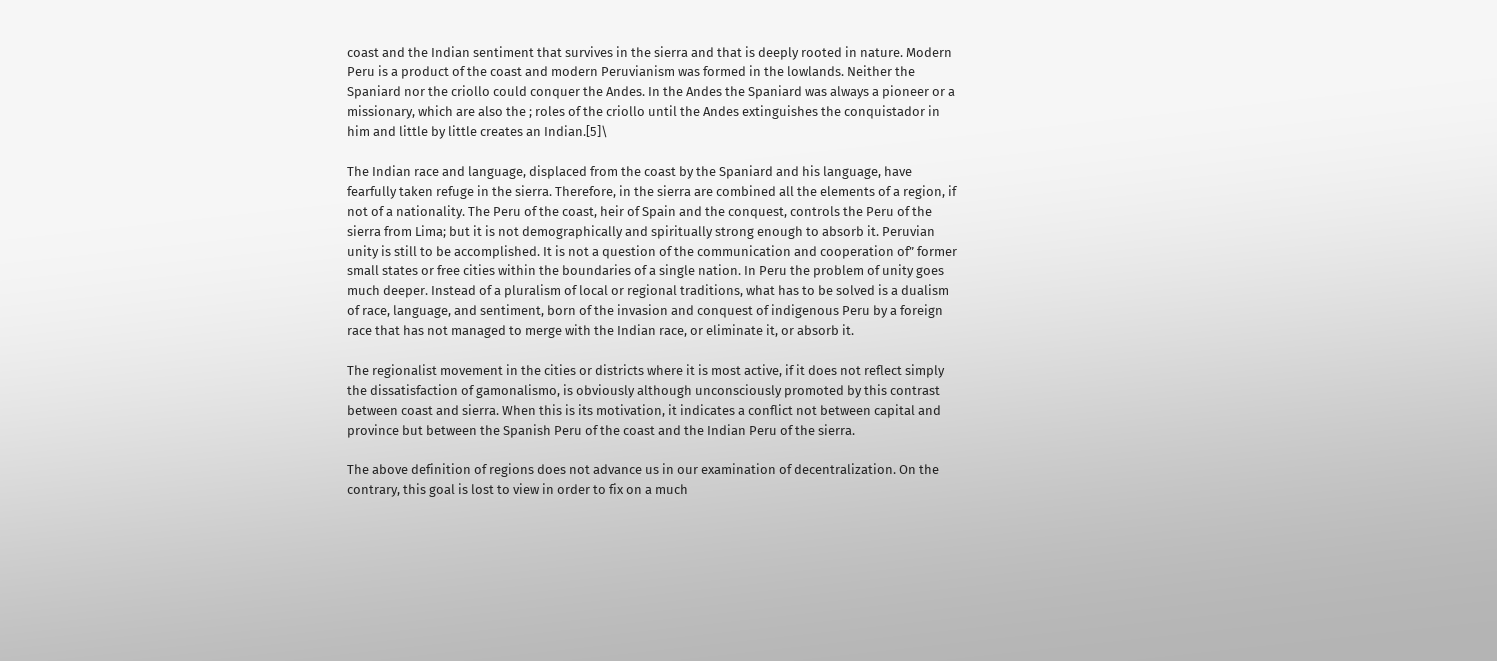coast and the Indian sentiment that survives in the sierra and that is deeply rooted in nature. Modern Peru is a product of the coast and modern Peruvianism was formed in the lowlands. Neither the Spaniard nor the criollo could conquer the Andes. In the Andes the Spaniard was always a pioneer or a missionary, which are also the ; roles of the criollo until the Andes extinguishes the conquistador in him and little by little creates an Indian.[5]\

The Indian race and language, displaced from the coast by the Spaniard and his language, have fearfully taken refuge in the sierra. Therefore, in the sierra are combined all the elements of a region, if not of a nationality. The Peru of the coast, heir of Spain and the conquest, controls the Peru of the sierra from Lima; but it is not demographically and spiritually strong enough to absorb it. Peruvian unity is still to be accomplished. It is not a question of the communication and cooperation of” former small states or free cities within the boundaries of a single nation. In Peru the problem of unity goes much deeper. Instead of a pluralism of local or regional traditions, what has to be solved is a dualism of race, language, and sentiment, born of the invasion and conquest of indigenous Peru by a foreign race that has not managed to merge with the Indian race, or eliminate it, or absorb it.

The regionalist movement in the cities or districts where it is most active, if it does not reflect simply the dissatisfaction of gamonalismo, is obviously although unconsciously promoted by this contrast between coast and sierra. When this is its motivation, it indicates a conflict not between capital and province but between the Spanish Peru of the coast and the Indian Peru of the sierra.

The above definition of regions does not advance us in our examination of decentralization. On the contrary, this goal is lost to view in order to fix on a much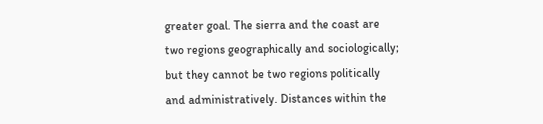greater goal. The sierra and the coast are two regions geographically and sociologically; but they cannot be two regions politically and administratively. Distances within the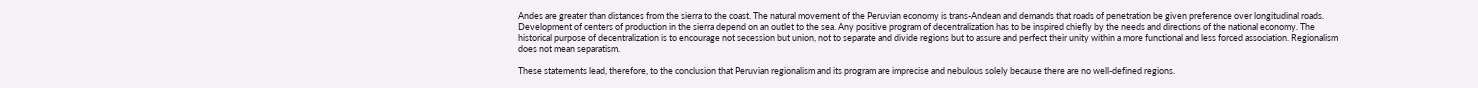Andes are greater than distances from the sierra to the coast. The natural movement of the Peruvian economy is trans-Andean and demands that roads of penetration be given preference over longitudinal roads. Development of centers of production in the sierra depend on an outlet to the sea. Any positive program of decentralization has to be inspired chiefly by the needs and directions of the national economy. The historical purpose of decentralization is to encourage not secession but union, not to separate and divide regions but to assure and perfect their unity within a more functional and less forced association. Regionalism does not mean separatism.

These statements lead, therefore, to the conclusion that Peruvian regionalism and its program are imprecise and nebulous solely because there are no well-defined regions.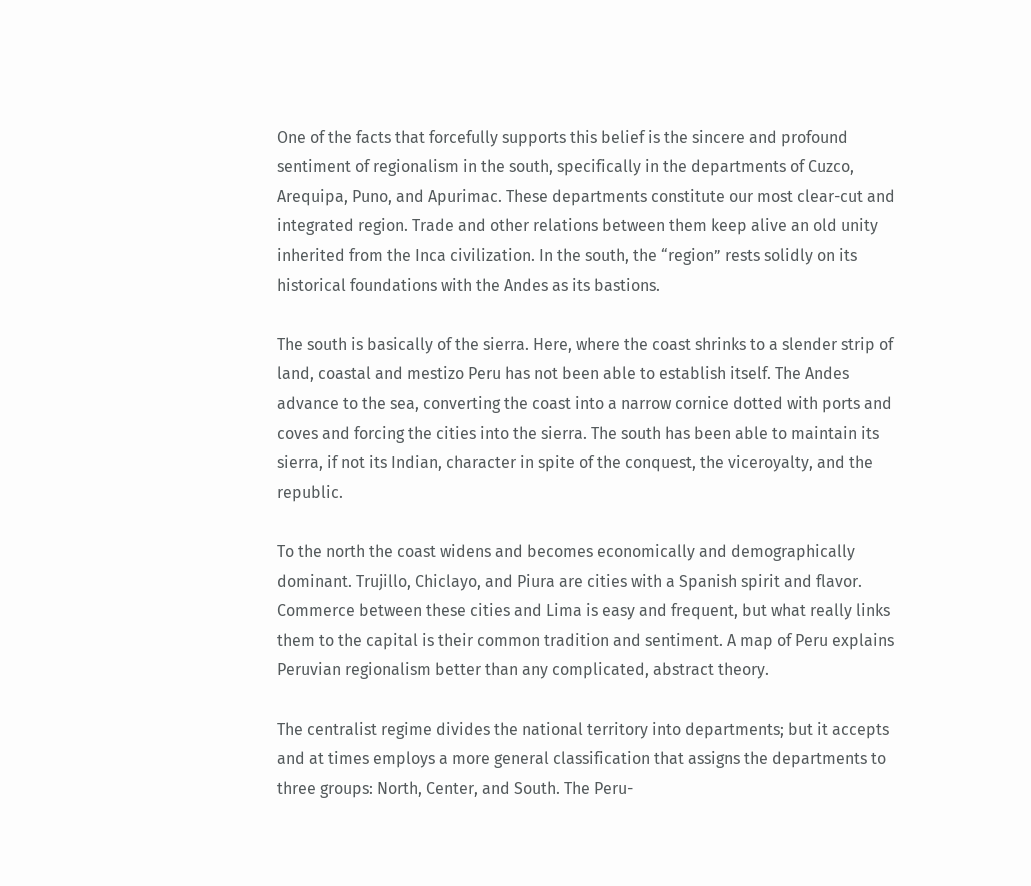One of the facts that forcefully supports this belief is the sincere and profound sentiment of regionalism in the south, specifically in the departments of Cuzco, Arequipa, Puno, and Apurimac. These departments constitute our most clear-cut and integrated region. Trade and other relations between them keep alive an old unity inherited from the Inca civilization. In the south, the “region” rests solidly on its historical foundations with the Andes as its bastions.

The south is basically of the sierra. Here, where the coast shrinks to a slender strip of land, coastal and mestizo Peru has not been able to establish itself. The Andes advance to the sea, converting the coast into a narrow cornice dotted with ports and coves and forcing the cities into the sierra. The south has been able to maintain its sierra, if not its Indian, character in spite of the conquest, the viceroyalty, and the republic.

To the north the coast widens and becomes economically and demographically dominant. Trujillo, Chiclayo, and Piura are cities with a Spanish spirit and flavor. Commerce between these cities and Lima is easy and frequent, but what really links them to the capital is their common tradition and sentiment. A map of Peru explains Peruvian regionalism better than any complicated, abstract theory.

The centralist regime divides the national territory into departments; but it accepts and at times employs a more general classification that assigns the departments to three groups: North, Center, and South. The Peru-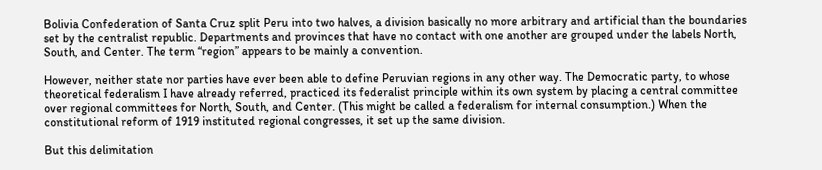Bolivia Confederation of Santa Cruz split Peru into two halves, a division basically no more arbitrary and artificial than the boundaries set by the centralist republic. Departments and provinces that have no contact with one another are grouped under the labels North, South, and Center. The term “region” appears to be mainly a convention.

However, neither state nor parties have ever been able to define Peruvian regions in any other way. The Democratic party, to whose theoretical federalism I have already referred, practiced its federalist principle within its own system by placing a central committee over regional committees for North, South, and Center. (This might be called a federalism for internal consumption.) When the constitutional reform of 1919 instituted regional congresses, it set up the same division.

But this delimitation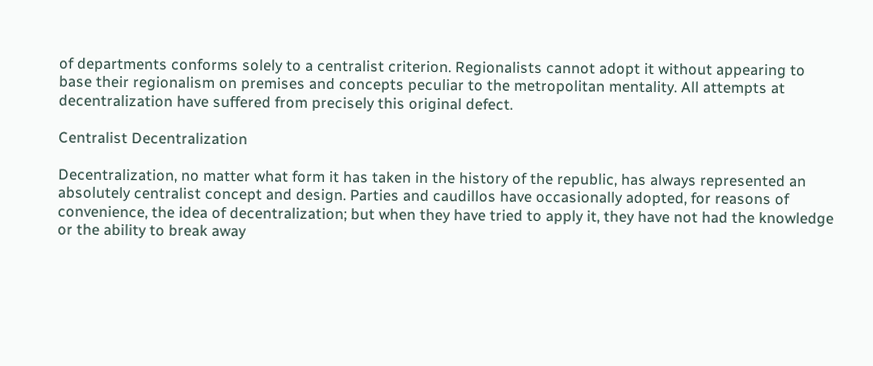of departments conforms solely to a centralist criterion. Regionalists cannot adopt it without appearing to base their regionalism on premises and concepts peculiar to the metropolitan mentality. All attempts at decentralization have suffered from precisely this original defect.

Centralist Decentralization

Decentralization, no matter what form it has taken in the history of the republic, has always represented an absolutely centralist concept and design. Parties and caudillos have occasionally adopted, for reasons of convenience, the idea of decentralization; but when they have tried to apply it, they have not had the knowledge or the ability to break away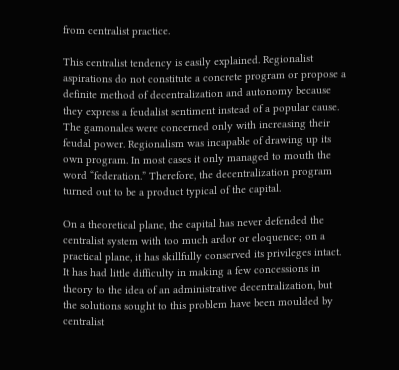from centralist practice.

This centralist tendency is easily explained. Regionalist aspirations do not constitute a concrete program or propose a definite method of decentralization and autonomy because they express a feudalist sentiment instead of a popular cause. The gamonales were concerned only with increasing their feudal power. Regionalism was incapable of drawing up its own program. In most cases it only managed to mouth the word “federation.” Therefore, the decentralization program turned out to be a product typical of the capital.

On a theoretical plane, the capital has never defended the centralist system with too much ardor or eloquence; on a practical plane, it has skillfully conserved its privileges intact. It has had little difficulty in making a few concessions in theory to the idea of an administrative decentralization, but the solutions sought to this problem have been moulded by centralist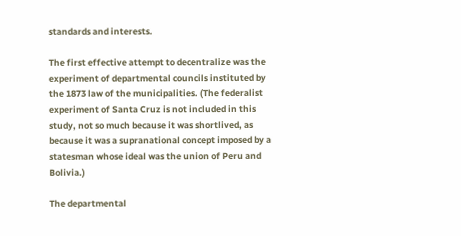standards and interests.

The first effective attempt to decentralize was the experiment of departmental councils instituted by the 1873 law of the municipalities. (The federalist experiment of Santa Cruz is not included in this study, not so much because it was shortlived, as because it was a supranational concept imposed by a statesman whose ideal was the union of Peru and Bolivia.)

The departmental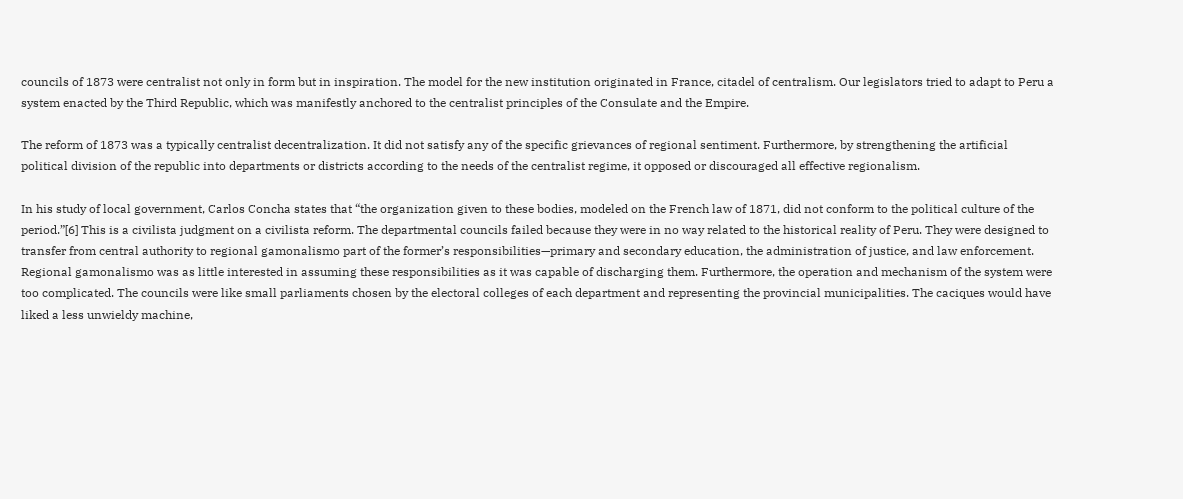councils of 1873 were centralist not only in form but in inspiration. The model for the new institution originated in France, citadel of centralism. Our legislators tried to adapt to Peru a system enacted by the Third Republic, which was manifestly anchored to the centralist principles of the Consulate and the Empire.

The reform of 1873 was a typically centralist decentralization. It did not satisfy any of the specific grievances of regional sentiment. Furthermore, by strengthening the artificial political division of the republic into departments or districts according to the needs of the centralist regime, it opposed or discouraged all effective regionalism.

In his study of local government, Carlos Concha states that “the organization given to these bodies, modeled on the French law of 1871, did not conform to the political culture of the period.”[6] This is a civilista judgment on a civilista reform. The departmental councils failed because they were in no way related to the historical reality of Peru. They were designed to transfer from central authority to regional gamonalismo part of the former’s responsibilities—primary and secondary education, the administration of justice, and law enforcement. Regional gamonalismo was as little interested in assuming these responsibilities as it was capable of discharging them. Furthermore, the operation and mechanism of the system were too complicated. The councils were like small parliaments chosen by the electoral colleges of each department and representing the provincial municipalities. The caciques would have liked a less unwieldy machine,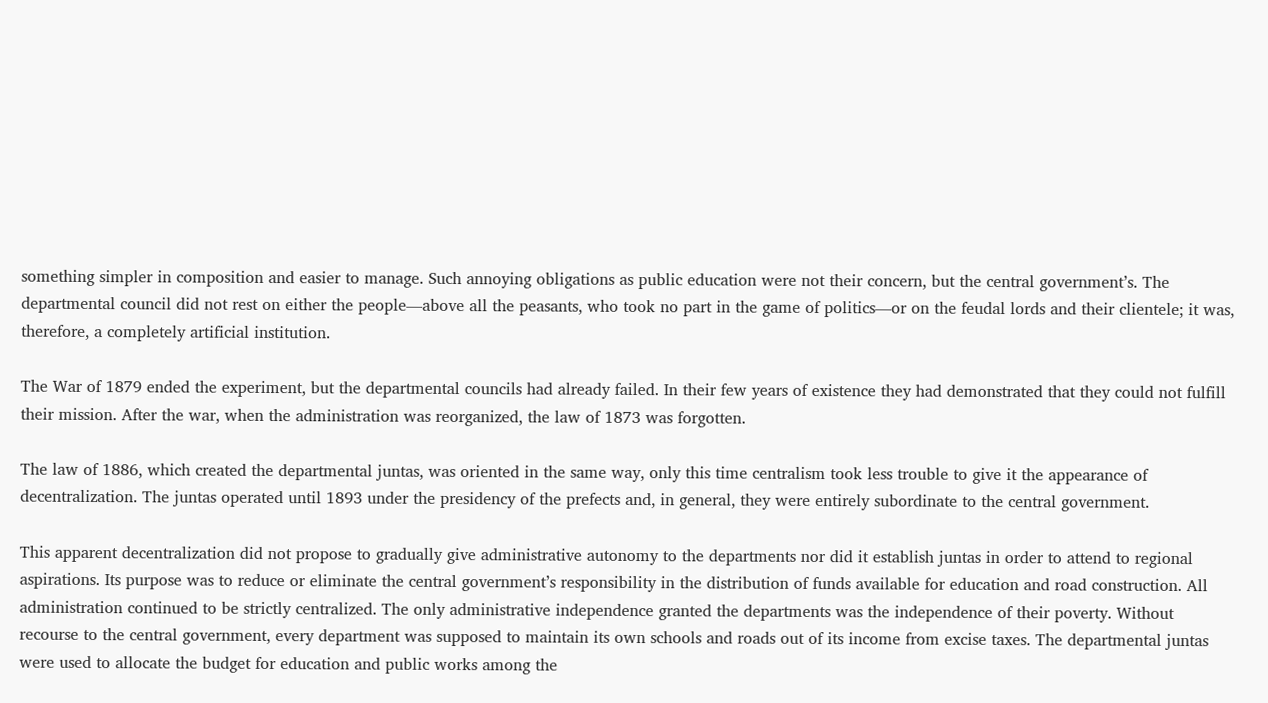something simpler in composition and easier to manage. Such annoying obligations as public education were not their concern, but the central government’s. The departmental council did not rest on either the people—above all the peasants, who took no part in the game of politics—or on the feudal lords and their clientele; it was, therefore, a completely artificial institution.

The War of 1879 ended the experiment, but the departmental councils had already failed. In their few years of existence they had demonstrated that they could not fulfill their mission. After the war, when the administration was reorganized, the law of 1873 was forgotten.

The law of 1886, which created the departmental juntas, was oriented in the same way, only this time centralism took less trouble to give it the appearance of decentralization. The juntas operated until 1893 under the presidency of the prefects and, in general, they were entirely subordinate to the central government.

This apparent decentralization did not propose to gradually give administrative autonomy to the departments nor did it establish juntas in order to attend to regional aspirations. Its purpose was to reduce or eliminate the central government’s responsibility in the distribution of funds available for education and road construction. All administration continued to be strictly centralized. The only administrative independence granted the departments was the independence of their poverty. Without recourse to the central government, every department was supposed to maintain its own schools and roads out of its income from excise taxes. The departmental juntas were used to allocate the budget for education and public works among the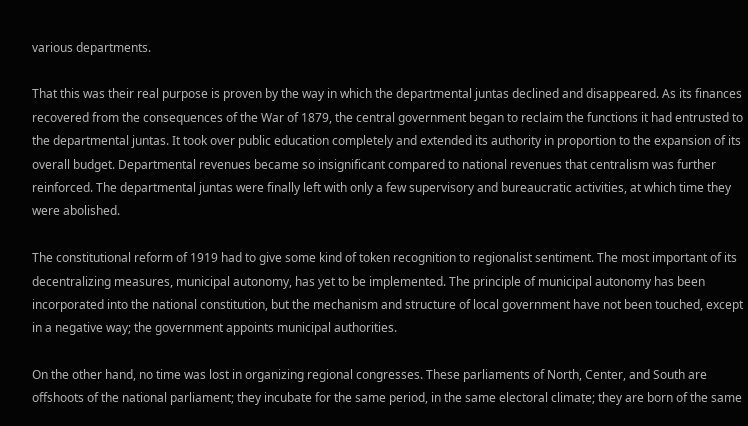various departments.

That this was their real purpose is proven by the way in which the departmental juntas declined and disappeared. As its finances recovered from the consequences of the War of 1879, the central government began to reclaim the functions it had entrusted to the departmental juntas. It took over public education completely and extended its authority in proportion to the expansion of its overall budget. Departmental revenues became so insignificant compared to national revenues that centralism was further reinforced. The departmental juntas were finally left with only a few supervisory and bureaucratic activities, at which time they were abolished.

The constitutional reform of 1919 had to give some kind of token recognition to regionalist sentiment. The most important of its decentralizing measures, municipal autonomy, has yet to be implemented. The principle of municipal autonomy has been incorporated into the national constitution, but the mechanism and structure of local government have not been touched, except in a negative way; the government appoints municipal authorities.

On the other hand, no time was lost in organizing regional congresses. These parliaments of North, Center, and South are offshoots of the national parliament; they incubate for the same period, in the same electoral climate; they are born of the same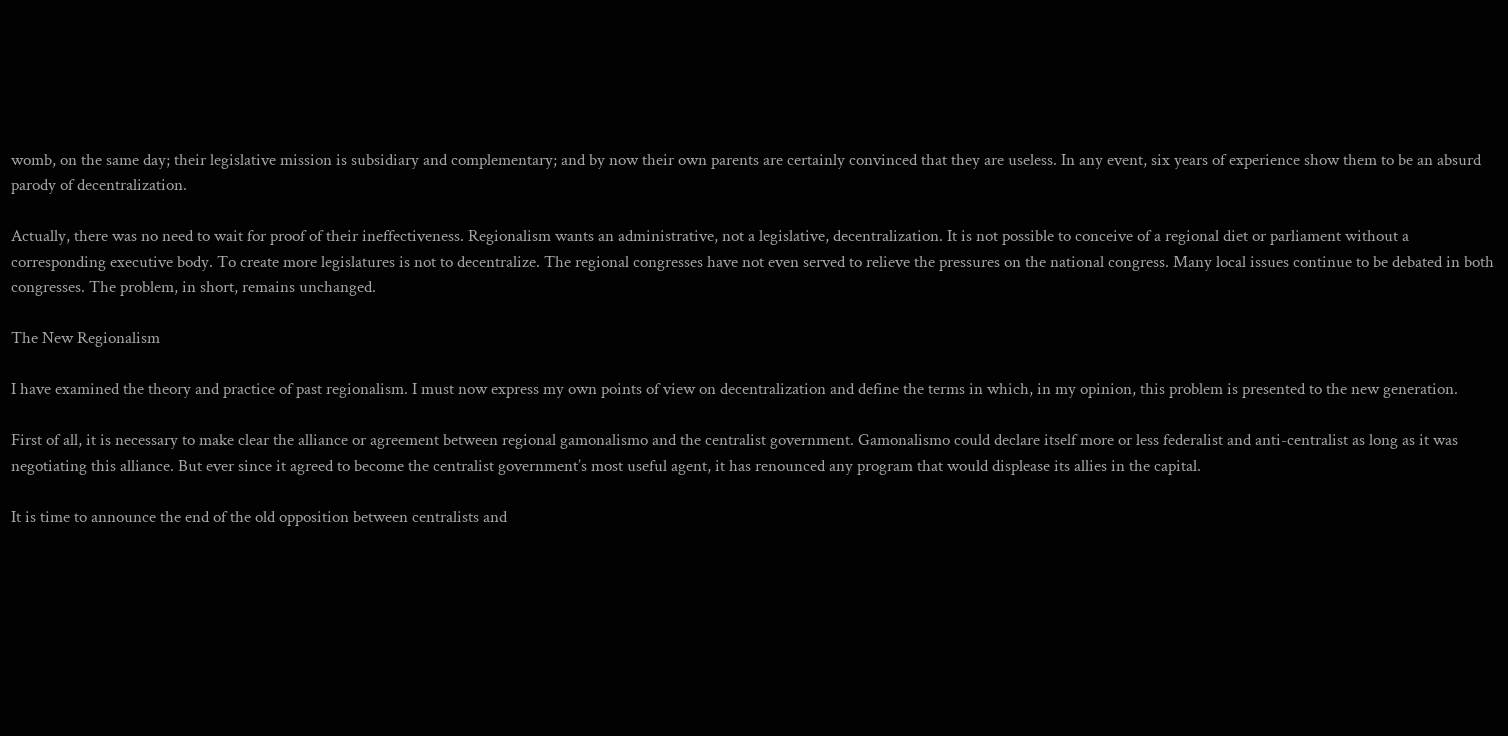womb, on the same day; their legislative mission is subsidiary and complementary; and by now their own parents are certainly convinced that they are useless. In any event, six years of experience show them to be an absurd parody of decentralization.

Actually, there was no need to wait for proof of their ineffectiveness. Regionalism wants an administrative, not a legislative, decentralization. It is not possible to conceive of a regional diet or parliament without a corresponding executive body. To create more legislatures is not to decentralize. The regional congresses have not even served to relieve the pressures on the national congress. Many local issues continue to be debated in both congresses. The problem, in short, remains unchanged.

The New Regionalism

I have examined the theory and practice of past regionalism. I must now express my own points of view on decentralization and define the terms in which, in my opinion, this problem is presented to the new generation.

First of all, it is necessary to make clear the alliance or agreement between regional gamonalismo and the centralist government. Gamonalismo could declare itself more or less federalist and anti-centralist as long as it was negotiating this alliance. But ever since it agreed to become the centralist government’s most useful agent, it has renounced any program that would displease its allies in the capital.

It is time to announce the end of the old opposition between centralists and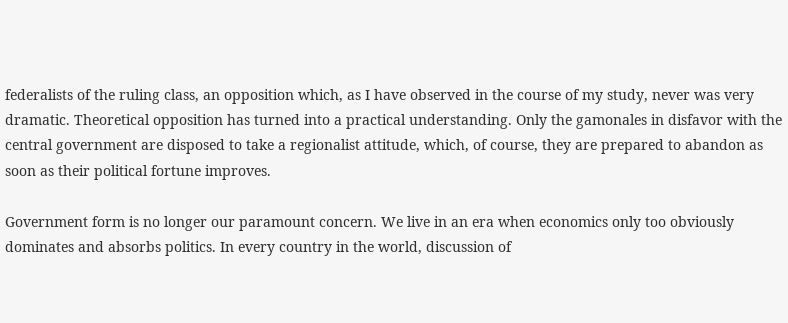federalists of the ruling class, an opposition which, as I have observed in the course of my study, never was very dramatic. Theoretical opposition has turned into a practical understanding. Only the gamonales in disfavor with the central government are disposed to take a regionalist attitude, which, of course, they are prepared to abandon as soon as their political fortune improves.

Government form is no longer our paramount concern. We live in an era when economics only too obviously dominates and absorbs politics. In every country in the world, discussion of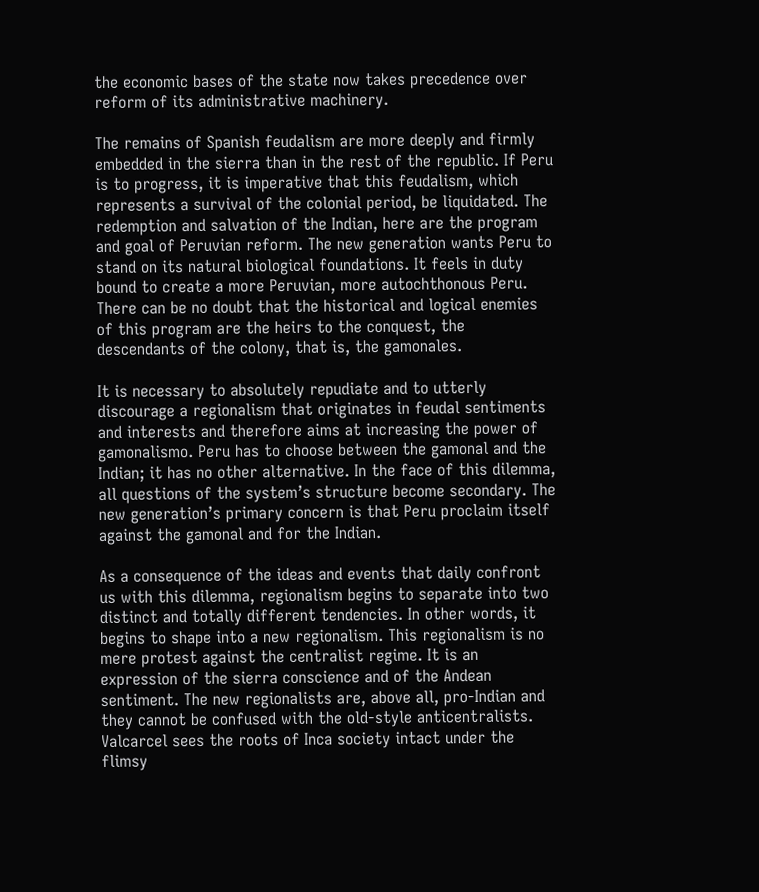the economic bases of the state now takes precedence over reform of its administrative machinery.

The remains of Spanish feudalism are more deeply and firmly embedded in the sierra than in the rest of the republic. If Peru is to progress, it is imperative that this feudalism, which represents a survival of the colonial period, be liquidated. The redemption and salvation of the Indian, here are the program and goal of Peruvian reform. The new generation wants Peru to stand on its natural biological foundations. It feels in duty bound to create a more Peruvian, more autochthonous Peru. There can be no doubt that the historical and logical enemies of this program are the heirs to the conquest, the descendants of the colony, that is, the gamonales.

It is necessary to absolutely repudiate and to utterly discourage a regionalism that originates in feudal sentiments and interests and therefore aims at increasing the power of gamonalismo. Peru has to choose between the gamonal and the Indian; it has no other alternative. In the face of this dilemma, all questions of the system’s structure become secondary. The new generation’s primary concern is that Peru proclaim itself against the gamonal and for the Indian.

As a consequence of the ideas and events that daily confront us with this dilemma, regionalism begins to separate into two distinct and totally different tendencies. In other words, it begins to shape into a new regionalism. This regionalism is no mere protest against the centralist regime. It is an expression of the sierra conscience and of the Andean sentiment. The new regionalists are, above all, pro-Indian and they cannot be confused with the old-style anticentralists. Valcarcel sees the roots of Inca society intact under the flimsy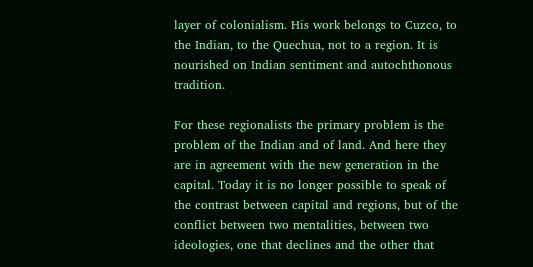layer of colonialism. His work belongs to Cuzco, to the Indian, to the Quechua, not to a region. It is nourished on Indian sentiment and autochthonous tradition.

For these regionalists the primary problem is the problem of the Indian and of land. And here they are in agreement with the new generation in the capital. Today it is no longer possible to speak of the contrast between capital and regions, but of the conflict between two mentalities, between two ideologies, one that declines and the other that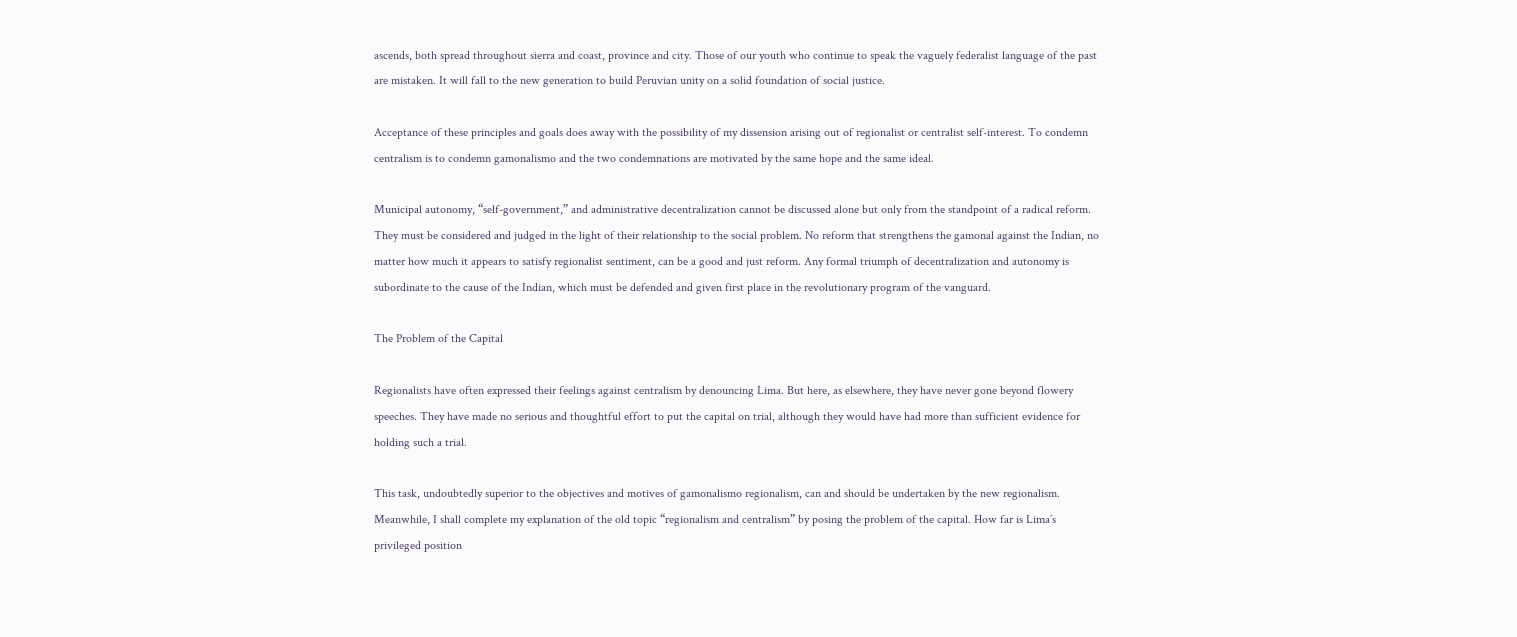ascends, both spread throughout sierra and coast, province and city. Those of our youth who continue to speak the vaguely federalist language of the past are mistaken. It will fall to the new generation to build Peruvian unity on a solid foundation of social justice.

Acceptance of these principles and goals does away with the possibility of my dissension arising out of regionalist or centralist self-interest. To condemn centralism is to condemn gamonalismo and the two condemnations are motivated by the same hope and the same ideal.

Municipal autonomy, “self-government,” and administrative decentralization cannot be discussed alone but only from the standpoint of a radical reform. They must be considered and judged in the light of their relationship to the social problem. No reform that strengthens the gamonal against the Indian, no matter how much it appears to satisfy regionalist sentiment, can be a good and just reform. Any formal triumph of decentralization and autonomy is subordinate to the cause of the Indian, which must be defended and given first place in the revolutionary program of the vanguard.

The Problem of the Capital

Regionalists have often expressed their feelings against centralism by denouncing Lima. But here, as elsewhere, they have never gone beyond flowery speeches. They have made no serious and thoughtful effort to put the capital on trial, although they would have had more than sufficient evidence for holding such a trial.

This task, undoubtedly superior to the objectives and motives of gamonalismo regionalism, can and should be undertaken by the new regionalism. Meanwhile, I shall complete my explanation of the old topic “regionalism and centralism” by posing the problem of the capital. How far is Lima’s privileged position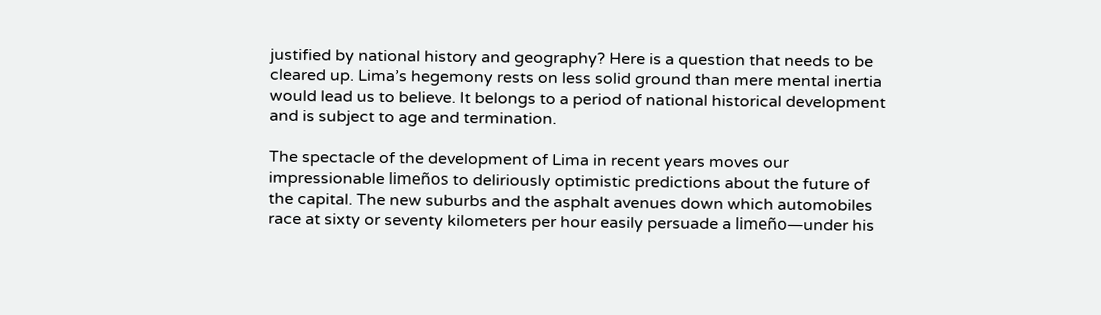justified by national history and geography? Here is a question that needs to be cleared up. Lima’s hegemony rests on less solid ground than mere mental inertia would lead us to believe. It belongs to a period of national historical development and is subject to age and termination.

The spectacle of the development of Lima in recent years moves our impressionable limeños to deliriously optimistic predictions about the future of the capital. The new suburbs and the asphalt avenues down which automobiles race at sixty or seventy kilometers per hour easily persuade a limeño—under his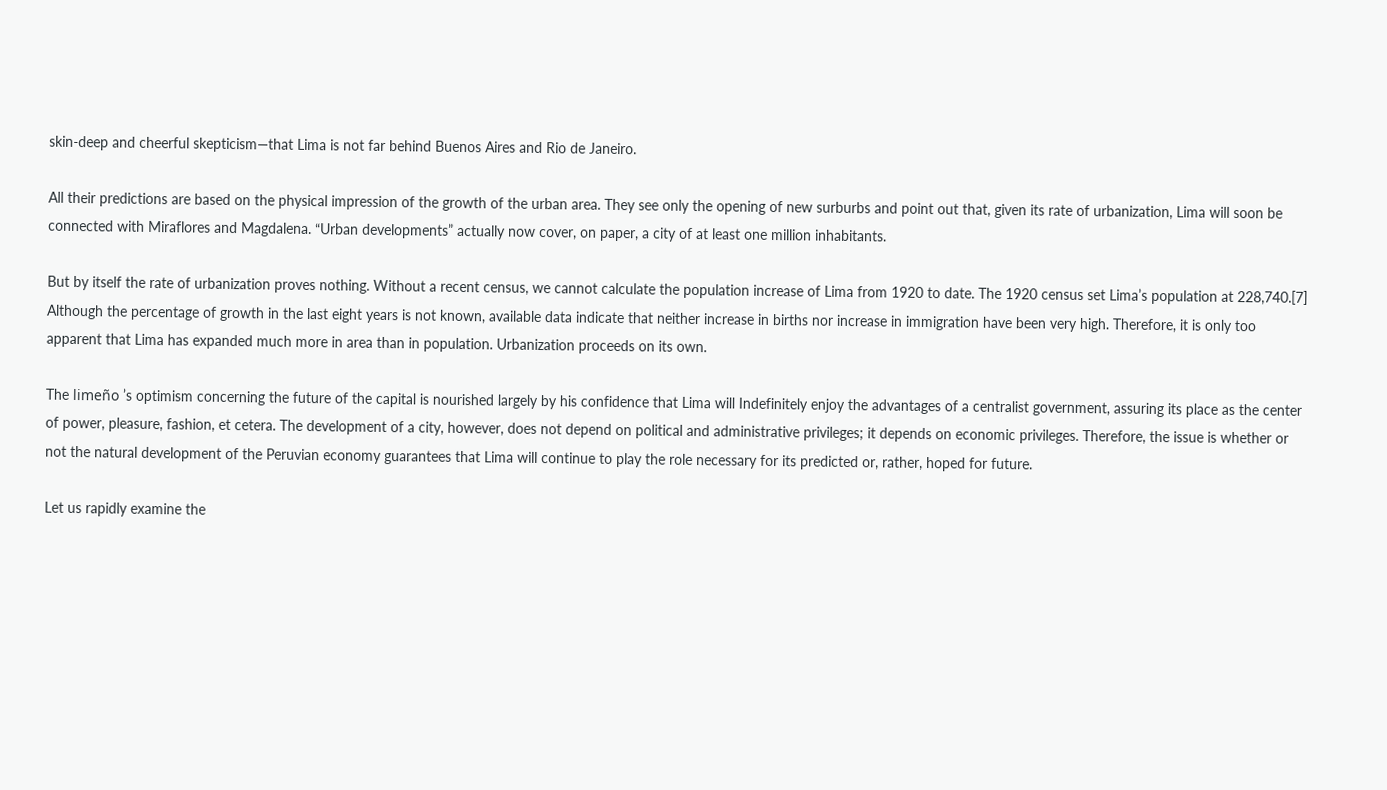skin-deep and cheerful skepticism—that Lima is not far behind Buenos Aires and Rio de Janeiro.

All their predictions are based on the physical impression of the growth of the urban area. They see only the opening of new surburbs and point out that, given its rate of urbanization, Lima will soon be connected with Miraflores and Magdalena. “Urban developments” actually now cover, on paper, a city of at least one million inhabitants.

But by itself the rate of urbanization proves nothing. Without a recent census, we cannot calculate the population increase of Lima from 1920 to date. The 1920 census set Lima’s population at 228,740.[7] Although the percentage of growth in the last eight years is not known, available data indicate that neither increase in births nor increase in immigration have been very high. Therefore, it is only too apparent that Lima has expanded much more in area than in population. Urbanization proceeds on its own.

The limeño ’s optimism concerning the future of the capital is nourished largely by his confidence that Lima will Indefinitely enjoy the advantages of a centralist government, assuring its place as the center of power, pleasure, fashion, et cetera. The development of a city, however, does not depend on political and administrative privileges; it depends on economic privileges. Therefore, the issue is whether or not the natural development of the Peruvian economy guarantees that Lima will continue to play the role necessary for its predicted or, rather, hoped for future.

Let us rapidly examine the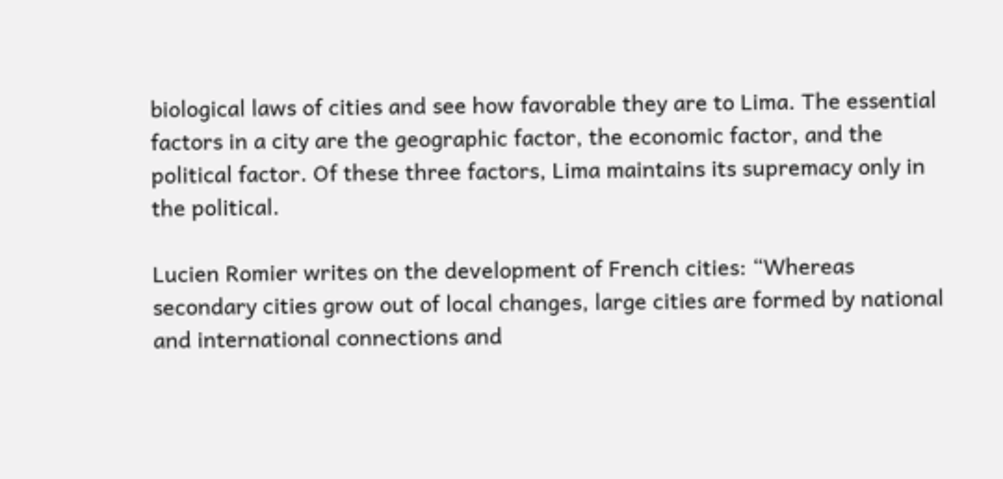biological laws of cities and see how favorable they are to Lima. The essential factors in a city are the geographic factor, the economic factor, and the political factor. Of these three factors, Lima maintains its supremacy only in the political.

Lucien Romier writes on the development of French cities: “Whereas secondary cities grow out of local changes, large cities are formed by national and international connections and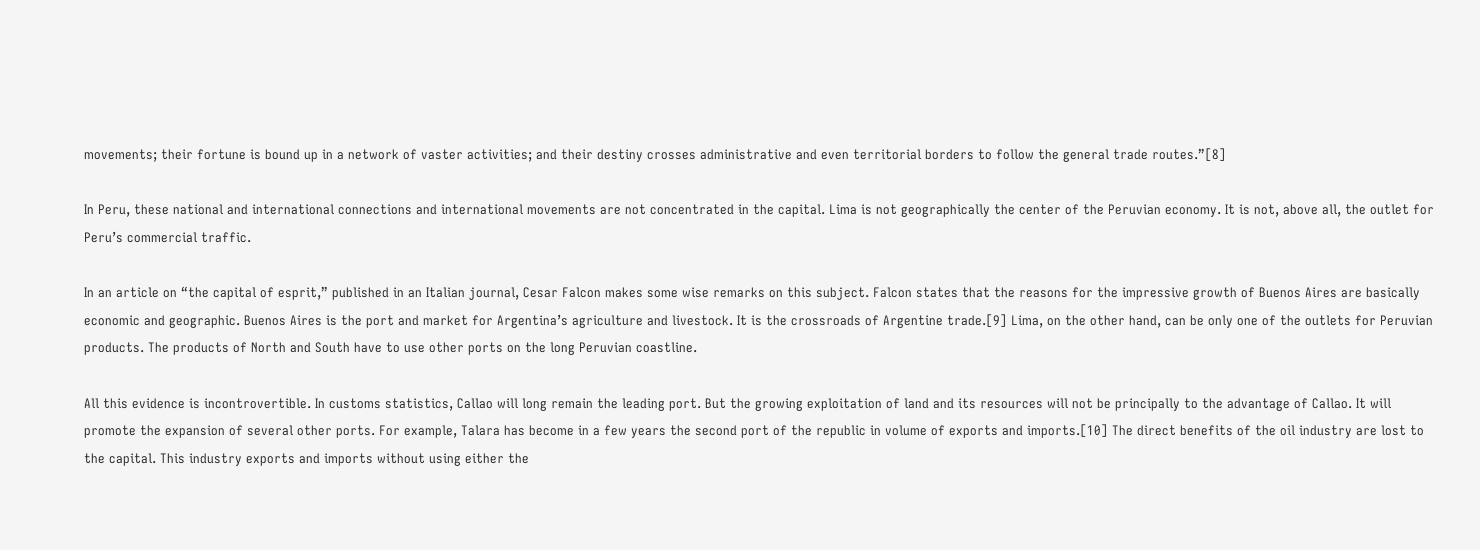movements; their fortune is bound up in a network of vaster activities; and their destiny crosses administrative and even territorial borders to follow the general trade routes.”[8]

In Peru, these national and international connections and international movements are not concentrated in the capital. Lima is not geographically the center of the Peruvian economy. It is not, above all, the outlet for Peru’s commercial traffic.

In an article on “the capital of esprit,” published in an Italian journal, Cesar Falcon makes some wise remarks on this subject. Falcon states that the reasons for the impressive growth of Buenos Aires are basically economic and geographic. Buenos Aires is the port and market for Argentina’s agriculture and livestock. It is the crossroads of Argentine trade.[9] Lima, on the other hand, can be only one of the outlets for Peruvian products. The products of North and South have to use other ports on the long Peruvian coastline.

All this evidence is incontrovertible. In customs statistics, Callao will long remain the leading port. But the growing exploitation of land and its resources will not be principally to the advantage of Callao. It will promote the expansion of several other ports. For example, Talara has become in a few years the second port of the republic in volume of exports and imports.[10] The direct benefits of the oil industry are lost to the capital. This industry exports and imports without using either the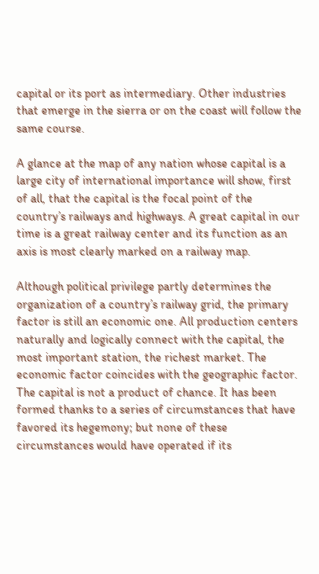capital or its port as intermediary. Other industries that emerge in the sierra or on the coast will follow the same course.

A glance at the map of any nation whose capital is a large city of international importance will show, first of all, that the capital is the focal point of the country’s railways and highways. A great capital in our time is a great railway center and its function as an axis is most clearly marked on a railway map.

Although political privilege partly determines the organization of a country’s railway grid, the primary factor is still an economic one. All production centers naturally and logically connect with the capital, the most important station, the richest market. The economic factor coincides with the geographic factor. The capital is not a product of chance. It has been formed thanks to a series of circumstances that have favored its hegemony; but none of these circumstances would have operated if its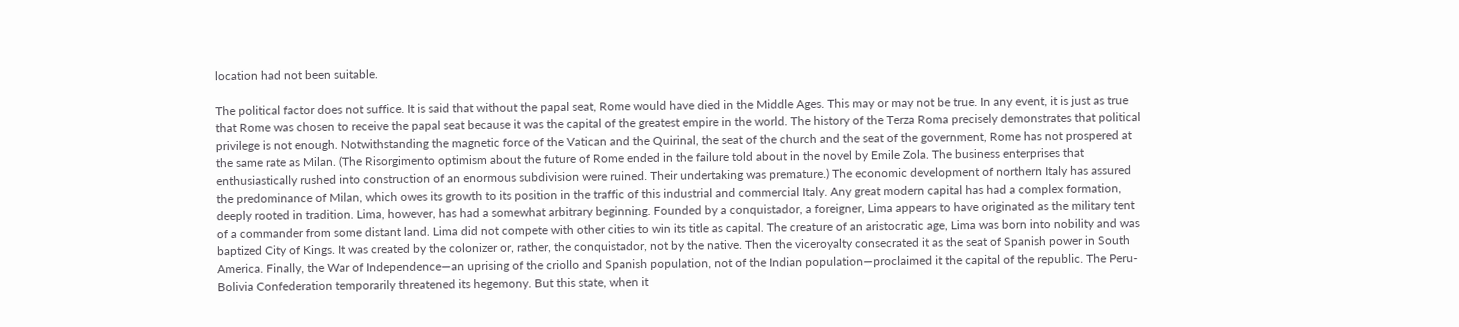location had not been suitable.

The political factor does not suffice. It is said that without the papal seat, Rome would have died in the Middle Ages. This may or may not be true. In any event, it is just as true that Rome was chosen to receive the papal seat because it was the capital of the greatest empire in the world. The history of the Terza Roma precisely demonstrates that political privilege is not enough. Notwithstanding the magnetic force of the Vatican and the Quirinal, the seat of the church and the seat of the government, Rome has not prospered at the same rate as Milan. (The Risorgimento optimism about the future of Rome ended in the failure told about in the novel by Emile Zola. The business enterprises that enthusiastically rushed into construction of an enormous subdivision were ruined. Their undertaking was premature.) The economic development of northern Italy has assured the predominance of Milan, which owes its growth to its position in the traffic of this industrial and commercial Italy. Any great modern capital has had a complex formation, deeply rooted in tradition. Lima, however, has had a somewhat arbitrary beginning. Founded by a conquistador, a foreigner, Lima appears to have originated as the military tent of a commander from some distant land. Lima did not compete with other cities to win its title as capital. The creature of an aristocratic age, Lima was born into nobility and was baptized City of Kings. It was created by the colonizer or, rather, the conquistador, not by the native. Then the viceroyalty consecrated it as the seat of Spanish power in South America. Finally, the War of Independence—an uprising of the criollo and Spanish population, not of the Indian population—proclaimed it the capital of the republic. The Peru-Bolivia Confederation temporarily threatened its hegemony. But this state, when it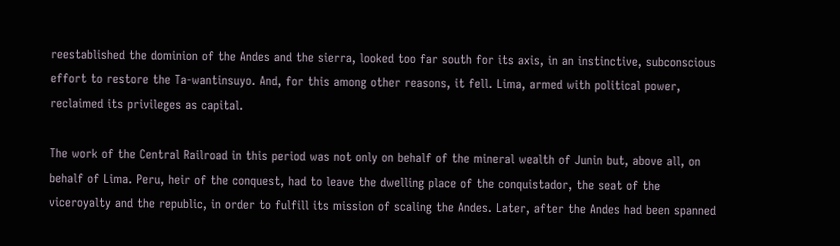reestablished the dominion of the Andes and the sierra, looked too far south for its axis, in an instinctive, subconscious effort to restore the Ta-wantinsuyo. And, for this among other reasons, it fell. Lima, armed with political power, reclaimed its privileges as capital.

The work of the Central Railroad in this period was not only on behalf of the mineral wealth of Junin but, above all, on behalf of Lima. Peru, heir of the conquest, had to leave the dwelling place of the conquistador, the seat of the viceroyalty and the republic, in order to fulfill its mission of scaling the Andes. Later, after the Andes had been spanned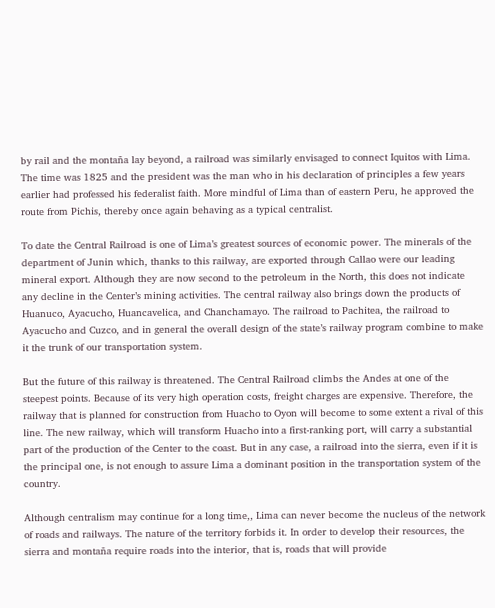by rail and the montaña lay beyond, a railroad was similarly envisaged to connect Iquitos with Lima. The time was 1825 and the president was the man who in his declaration of principles a few years earlier had professed his federalist faith. More mindful of Lima than of eastern Peru, he approved the route from Pichis, thereby once again behaving as a typical centralist.

To date the Central Railroad is one of Lima’s greatest sources of economic power. The minerals of the department of Junin which, thanks to this railway, are exported through Callao were our leading mineral export. Although they are now second to the petroleum in the North, this does not indicate any decline in the Center’s mining activities. The central railway also brings down the products of Huanuco, Ayacucho, Huancavelica, and Chanchamayo. The railroad to Pachitea, the railroad to Ayacucho and Cuzco, and in general the overall design of the state’s railway program combine to make it the trunk of our transportation system.

But the future of this railway is threatened. The Central Railroad climbs the Andes at one of the steepest points. Because of its very high operation costs, freight charges are expensive. Therefore, the railway that is planned for construction from Huacho to Oyon will become to some extent a rival of this line. The new railway, which will transform Huacho into a first-ranking port, will carry a substantial part of the production of the Center to the coast. But in any case, a railroad into the sierra, even if it is the principal one, is not enough to assure Lima a dominant position in the transportation system of the country.

Although centralism may continue for a long time,, Lima can never become the nucleus of the network of roads and railways. The nature of the territory forbids it. In order to develop their resources, the sierra and montaña require roads into the interior, that is, roads that will provide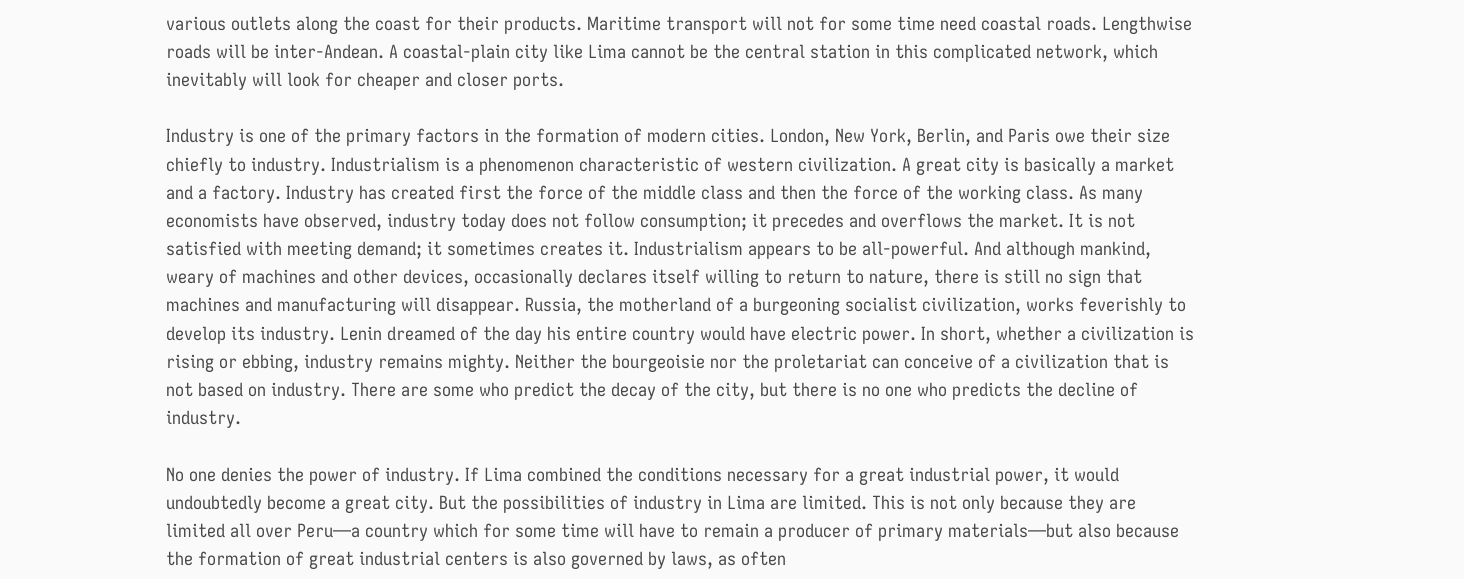various outlets along the coast for their products. Maritime transport will not for some time need coastal roads. Lengthwise roads will be inter-Andean. A coastal-plain city like Lima cannot be the central station in this complicated network, which inevitably will look for cheaper and closer ports.

Industry is one of the primary factors in the formation of modern cities. London, New York, Berlin, and Paris owe their size chiefly to industry. Industrialism is a phenomenon characteristic of western civilization. A great city is basically a market and a factory. Industry has created first the force of the middle class and then the force of the working class. As many economists have observed, industry today does not follow consumption; it precedes and overflows the market. It is not satisfied with meeting demand; it sometimes creates it. Industrialism appears to be all-powerful. And although mankind, weary of machines and other devices, occasionally declares itself willing to return to nature, there is still no sign that machines and manufacturing will disappear. Russia, the motherland of a burgeoning socialist civilization, works feverishly to develop its industry. Lenin dreamed of the day his entire country would have electric power. In short, whether a civilization is rising or ebbing, industry remains mighty. Neither the bourgeoisie nor the proletariat can conceive of a civilization that is not based on industry. There are some who predict the decay of the city, but there is no one who predicts the decline of industry.

No one denies the power of industry. If Lima combined the conditions necessary for a great industrial power, it would undoubtedly become a great city. But the possibilities of industry in Lima are limited. This is not only because they are limited all over Peru—a country which for some time will have to remain a producer of primary materials—but also because the formation of great industrial centers is also governed by laws, as often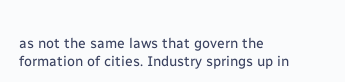as not the same laws that govern the formation of cities. Industry springs up in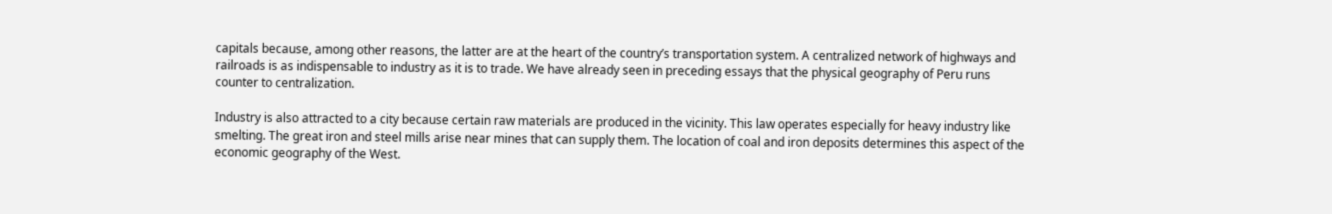capitals because, among other reasons, the latter are at the heart of the country’s transportation system. A centralized network of highways and railroads is as indispensable to industry as it is to trade. We have already seen in preceding essays that the physical geography of Peru runs counter to centralization.

Industry is also attracted to a city because certain raw materials are produced in the vicinity. This law operates especially for heavy industry like smelting. The great iron and steel mills arise near mines that can supply them. The location of coal and iron deposits determines this aspect of the economic geography of the West.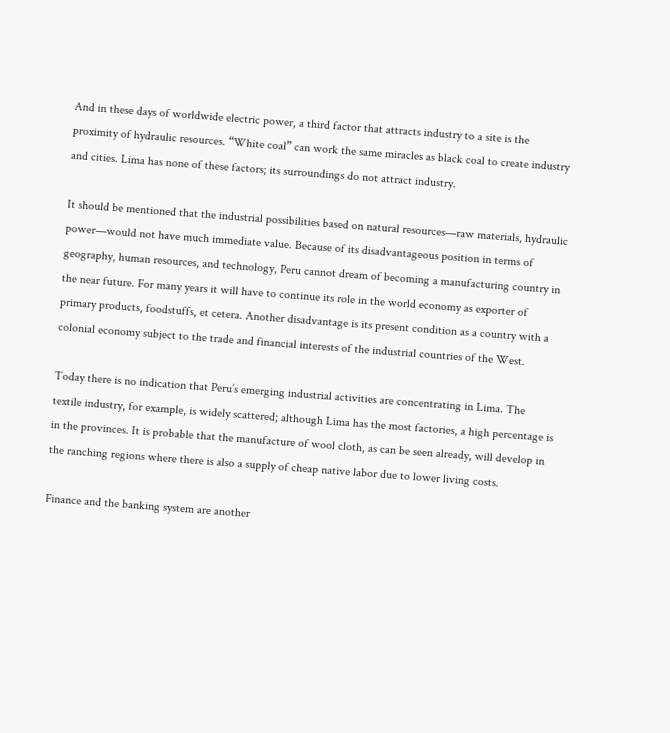And in these days of worldwide electric power, a third factor that attracts industry to a site is the proximity of hydraulic resources. “White coal” can work the same miracles as black coal to create industry and cities. Lima has none of these factors; its surroundings do not attract industry.

It should be mentioned that the industrial possibilities based on natural resources—raw materials, hydraulic power—would not have much immediate value. Because of its disadvantageous position in terms of geography, human resources, and technology, Peru cannot dream of becoming a manufacturing country in the near future. For many years it will have to continue its role in the world economy as exporter of primary products, foodstuffs, et cetera. Another disadvantage is its present condition as a country with a colonial economy subject to the trade and financial interests of the industrial countries of the West.

Today there is no indication that Peru’s emerging industrial activities are concentrating in Lima. The textile industry, for example, is widely scattered; although Lima has the most factories, a high percentage is in the provinces. It is probable that the manufacture of wool cloth, as can be seen already, will develop in the ranching regions where there is also a supply of cheap native labor due to lower living costs.

Finance and the banking system are another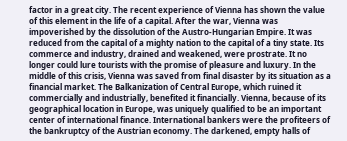factor in a great city. The recent experience of Vienna has shown the value of this element in the life of a capital. After the war, Vienna was impoverished by the dissolution of the Austro-Hungarian Empire. It was reduced from the capital of a mighty nation to the capital of a tiny state. Its commerce and industry, drained and weakened, were prostrate. It no longer could lure tourists with the promise of pleasure and luxury. In the middle of this crisis, Vienna was saved from final disaster by its situation as a financial market. The Balkanization of Central Europe, which ruined it commercially and industrially, benefited it financially. Vienna, because of its geographical location in Europe, was uniquely qualified to be an important center of international finance. International bankers were the profiteers of the bankruptcy of the Austrian economy. The darkened, empty halls of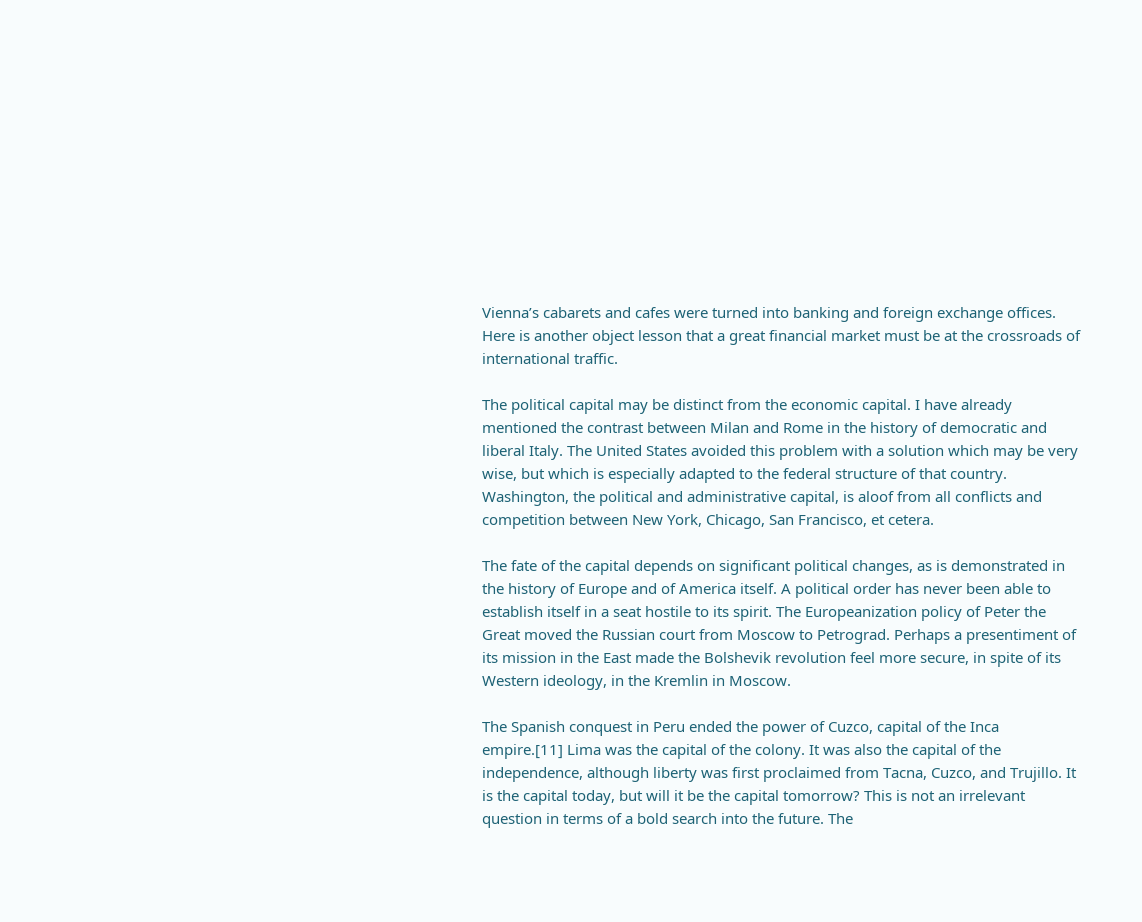Vienna’s cabarets and cafes were turned into banking and foreign exchange offices. Here is another object lesson that a great financial market must be at the crossroads of international traffic.

The political capital may be distinct from the economic capital. I have already mentioned the contrast between Milan and Rome in the history of democratic and liberal Italy. The United States avoided this problem with a solution which may be very wise, but which is especially adapted to the federal structure of that country. Washington, the political and administrative capital, is aloof from all conflicts and competition between New York, Chicago, San Francisco, et cetera.

The fate of the capital depends on significant political changes, as is demonstrated in the history of Europe and of America itself. A political order has never been able to establish itself in a seat hostile to its spirit. The Europeanization policy of Peter the Great moved the Russian court from Moscow to Petrograd. Perhaps a presentiment of its mission in the East made the Bolshevik revolution feel more secure, in spite of its Western ideology, in the Kremlin in Moscow.

The Spanish conquest in Peru ended the power of Cuzco, capital of the Inca empire.[11] Lima was the capital of the colony. It was also the capital of the independence, although liberty was first proclaimed from Tacna, Cuzco, and Trujillo. It is the capital today, but will it be the capital tomorrow? This is not an irrelevant question in terms of a bold search into the future. The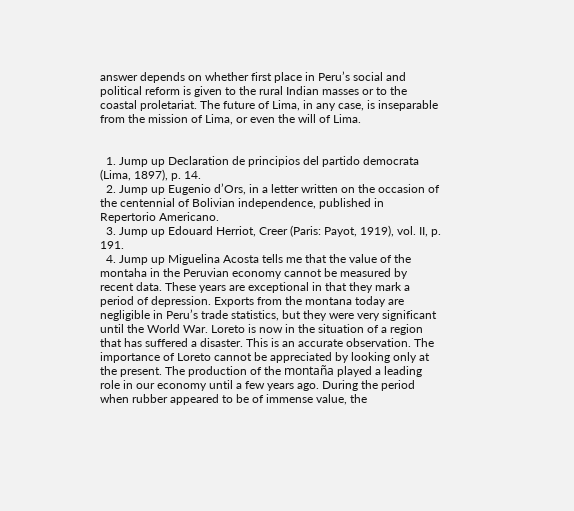answer depends on whether first place in Peru’s social and political reform is given to the rural Indian masses or to the coastal proletariat. The future of Lima, in any case, is inseparable from the mission of Lima, or even the will of Lima.


  1. Jump up Declaration de principios del partido democrata (Lima, 1897), p. 14.
  2. Jump up Eugenio d’Ors, in a letter written on the occasion of the centennial of Bolivian independence, published in Repertorio Americano.
  3. Jump up Edouard Herriot, Creer (Paris: Payot, 1919), vol. II, p. 191.
  4. Jump up Miguelina Acosta tells me that the value of the montaha in the Peruvian economy cannot be measured by recent data. These years are exceptional in that they mark a period of depression. Exports from the montana today are negligible in Peru’s trade statistics, but they were very significant until the World War. Loreto is now in the situation of a region that has suffered a disaster. This is an accurate observation. The importance of Loreto cannot be appreciated by looking only at the present. The production of the montaña played a leading role in our economy until a few years ago. During the period when rubber appeared to be of immense value, the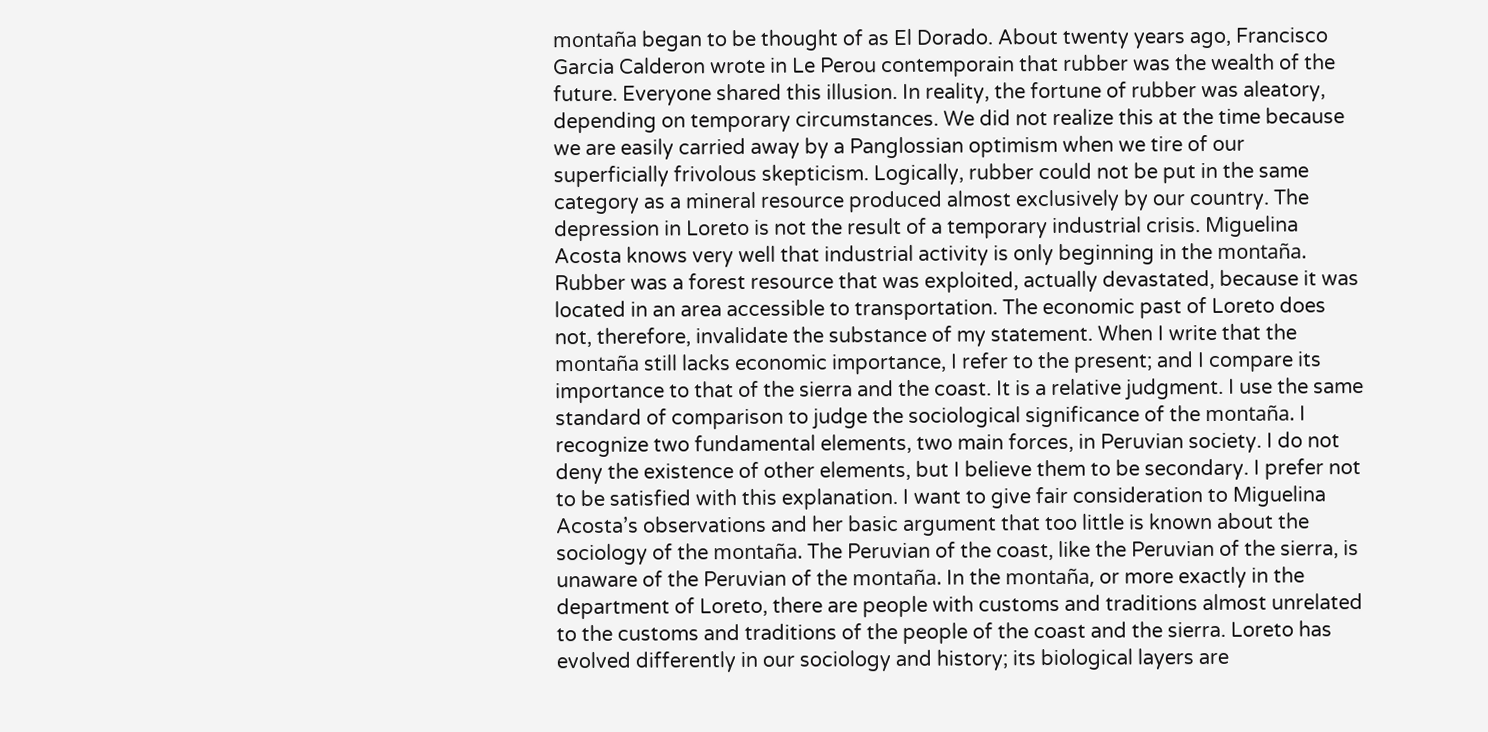montaña began to be thought of as El Dorado. About twenty years ago, Francisco Garcia Calderon wrote in Le Perou contemporain that rubber was the wealth of the future. Everyone shared this illusion. In reality, the fortune of rubber was aleatory, depending on temporary circumstances. We did not realize this at the time because we are easily carried away by a Panglossian optimism when we tire of our superficially frivolous skepticism. Logically, rubber could not be put in the same category as a mineral resource produced almost exclusively by our country. The depression in Loreto is not the result of a temporary industrial crisis. Miguelina Acosta knows very well that industrial activity is only beginning in the montaña. Rubber was a forest resource that was exploited, actually devastated, because it was located in an area accessible to transportation. The economic past of Loreto does not, therefore, invalidate the substance of my statement. When I write that the montaña still lacks economic importance, I refer to the present; and I compare its importance to that of the sierra and the coast. It is a relative judgment. I use the same standard of comparison to judge the sociological significance of the montaña. I recognize two fundamental elements, two main forces, in Peruvian society. I do not deny the existence of other elements, but I believe them to be secondary. I prefer not to be satisfied with this explanation. I want to give fair consideration to Miguelina Acosta’s observations and her basic argument that too little is known about the sociology of the montaña. The Peruvian of the coast, like the Peruvian of the sierra, is unaware of the Peruvian of the montaña. In the montaña, or more exactly in the department of Loreto, there are people with customs and traditions almost unrelated to the customs and traditions of the people of the coast and the sierra. Loreto has evolved differently in our sociology and history; its biological layers are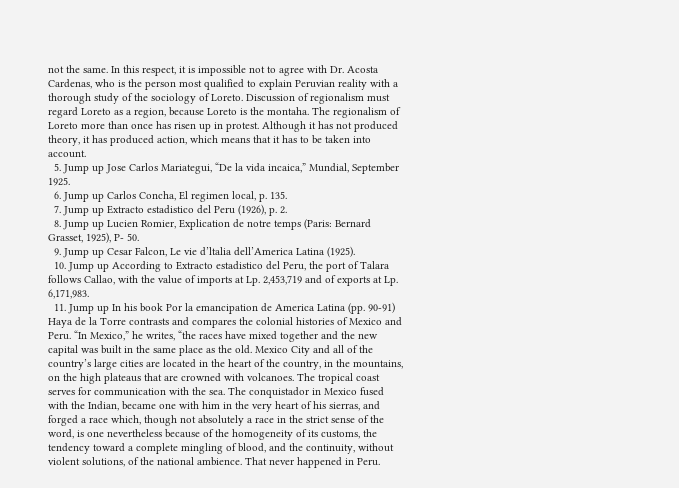not the same. In this respect, it is impossible not to agree with Dr. Acosta Cardenas, who is the person most qualified to explain Peruvian reality with a thorough study of the sociology of Loreto. Discussion of regionalism must regard Loreto as a region, because Loreto is the montaha. The regionalism of Loreto more than once has risen up in protest. Although it has not produced theory, it has produced action, which means that it has to be taken into account.
  5. Jump up Jose Carlos Mariategui, “De la vida incaica,” Mundial, September 1925.
  6. Jump up Carlos Concha, El regimen local, p. 135.
  7. Jump up Extracto estadistico del Peru (1926), p. 2.
  8. Jump up Lucien Romier, Explication de notre temps (Paris: Bernard Grasset, 1925), P- 50.
  9. Jump up Cesar Falcon, Le vie d’ltalia dell’America Latina (1925).
  10. Jump up According to Extracto estadistico del Peru, the port of Talara follows Callao, with the value of imports at Lp. 2,453,719 and of exports at Lp. 6,171,983.
  11. Jump up In his book Por la emancipation de America Latina (pp. 90-91) Haya de la Torre contrasts and compares the colonial histories of Mexico and Peru. “In Mexico,” he writes, “the races have mixed together and the new capital was built in the same place as the old. Mexico City and all of the country’s large cities are located in the heart of the country, in the mountains, on the high plateaus that are crowned with volcanoes. The tropical coast serves for communication with the sea. The conquistador in Mexico fused with the Indian, became one with him in the very heart of his sierras, and forged a race which, though not absolutely a race in the strict sense of the word, is one nevertheless because of the homogeneity of its customs, the tendency toward a complete mingling of blood, and the continuity, without violent solutions, of the national ambience. That never happened in Peru.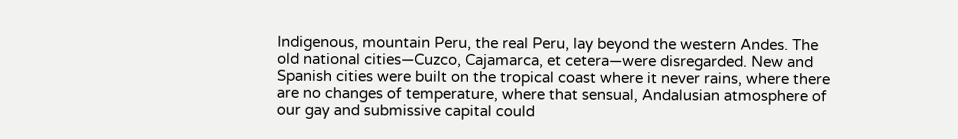Indigenous, mountain Peru, the real Peru, lay beyond the western Andes. The old national cities—Cuzco, Cajamarca, et cetera—were disregarded. New and Spanish cities were built on the tropical coast where it never rains, where there are no changes of temperature, where that sensual, Andalusian atmosphere of our gay and submissive capital could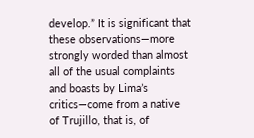develop.” It is significant that these observations—more strongly worded than almost all of the usual complaints and boasts by Lima’s critics—come from a native of Trujillo, that is, of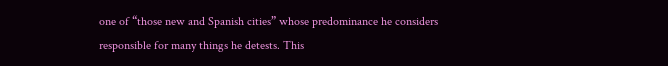one of “those new and Spanish cities” whose predominance he considers responsible for many things he detests. This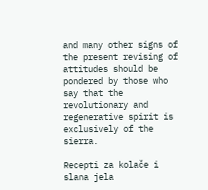and many other signs of the present revising of attitudes should be pondered by those who say that the revolutionary and regenerative spirit is exclusively of the sierra.

Recepti za kolače i slana jela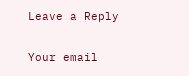Leave a Reply

Your email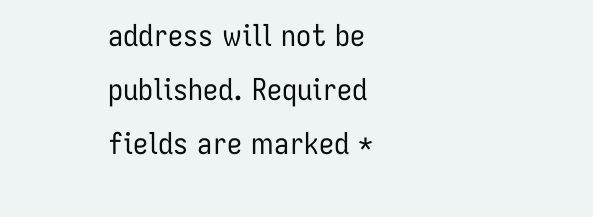address will not be published. Required fields are marked *